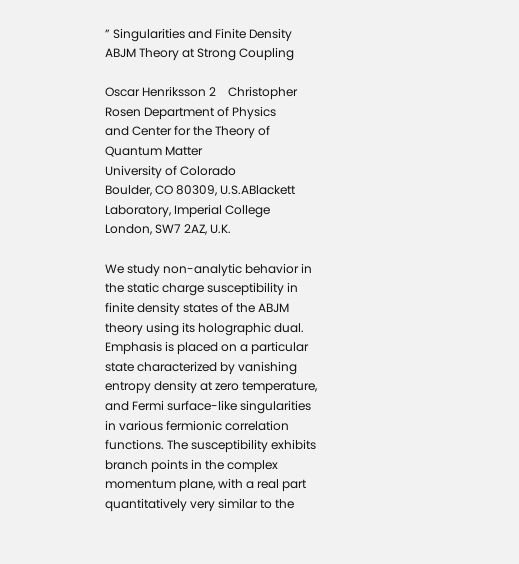” Singularities and Finite Density ABJM Theory at Strong Coupling

Oscar Henriksson 2    Christopher Rosen Department of Physics
and Center for the Theory of Quantum Matter
University of Colorado
Boulder, CO 80309, U.S.ABlackett Laboratory, Imperial College
London, SW7 2AZ, U.K.

We study non-analytic behavior in the static charge susceptibility in finite density states of the ABJM theory using its holographic dual. Emphasis is placed on a particular state characterized by vanishing entropy density at zero temperature, and Fermi surface-like singularities in various fermionic correlation functions. The susceptibility exhibits branch points in the complex momentum plane, with a real part quantitatively very similar to the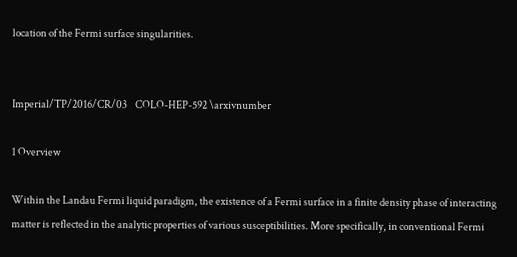location of the Fermi surface singularities.


Imperial/TP/2016/CR/03    COLO-HEP-592 \arxivnumber

1 Overview

Within the Landau Fermi liquid paradigm, the existence of a Fermi surface in a finite density phase of interacting matter is reflected in the analytic properties of various susceptibilities. More specifically, in conventional Fermi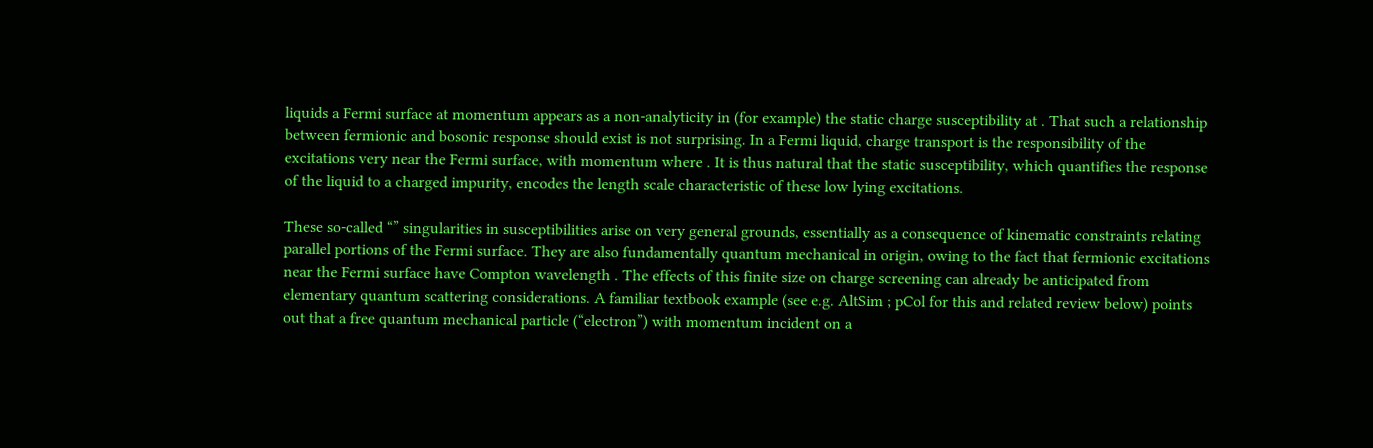liquids a Fermi surface at momentum appears as a non-analyticity in (for example) the static charge susceptibility at . That such a relationship between fermionic and bosonic response should exist is not surprising. In a Fermi liquid, charge transport is the responsibility of the excitations very near the Fermi surface, with momentum where . It is thus natural that the static susceptibility, which quantifies the response of the liquid to a charged impurity, encodes the length scale characteristic of these low lying excitations.

These so-called “” singularities in susceptibilities arise on very general grounds, essentially as a consequence of kinematic constraints relating parallel portions of the Fermi surface. They are also fundamentally quantum mechanical in origin, owing to the fact that fermionic excitations near the Fermi surface have Compton wavelength . The effects of this finite size on charge screening can already be anticipated from elementary quantum scattering considerations. A familiar textbook example (see e.g. AltSim ; pCol for this and related review below) points out that a free quantum mechanical particle (“electron”) with momentum incident on a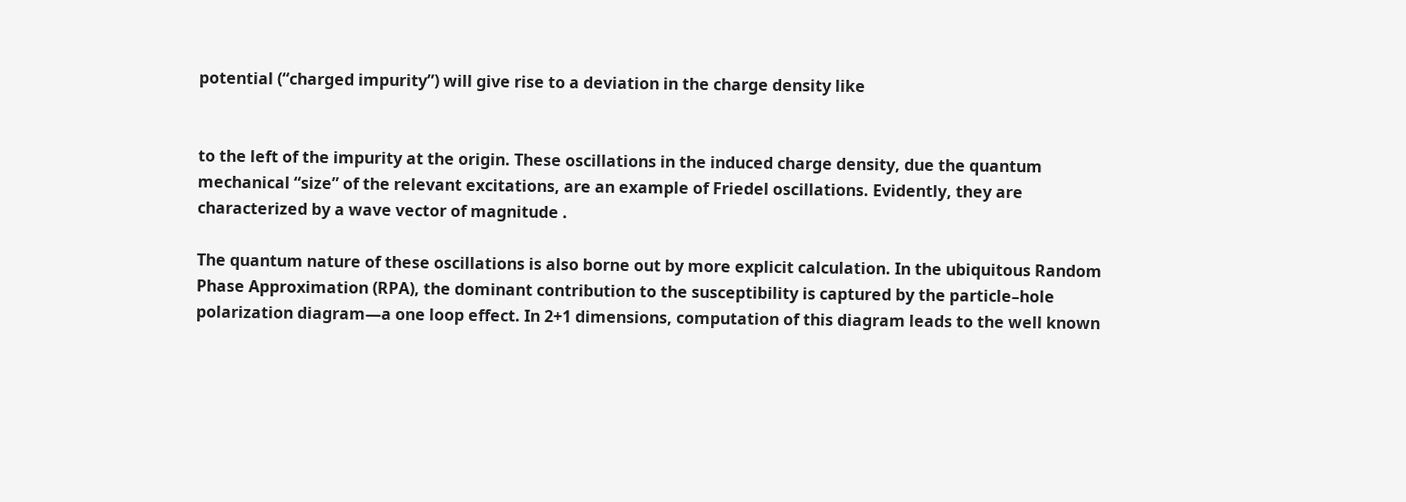potential (“charged impurity”) will give rise to a deviation in the charge density like


to the left of the impurity at the origin. These oscillations in the induced charge density, due the quantum mechanical “size” of the relevant excitations, are an example of Friedel oscillations. Evidently, they are characterized by a wave vector of magnitude .

The quantum nature of these oscillations is also borne out by more explicit calculation. In the ubiquitous Random Phase Approximation (RPA), the dominant contribution to the susceptibility is captured by the particle–hole polarization diagram—a one loop effect. In 2+1 dimensions, computation of this diagram leads to the well known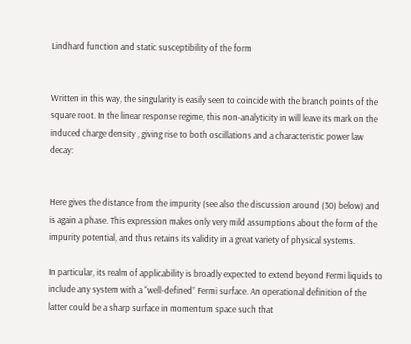Lindhard function and static susceptibility of the form


Written in this way, the singularity is easily seen to coincide with the branch points of the square root. In the linear response regime, this non-analyticity in will leave its mark on the induced charge density , giving rise to both oscillations and a characteristic power law decay:


Here gives the distance from the impurity (see also the discussion around (30) below) and is again a phase. This expression makes only very mild assumptions about the form of the impurity potential, and thus retains its validity in a great variety of physical systems.

In particular, its realm of applicability is broadly expected to extend beyond Fermi liquids to include any system with a “well-defined” Fermi surface. An operational definition of the latter could be a sharp surface in momentum space such that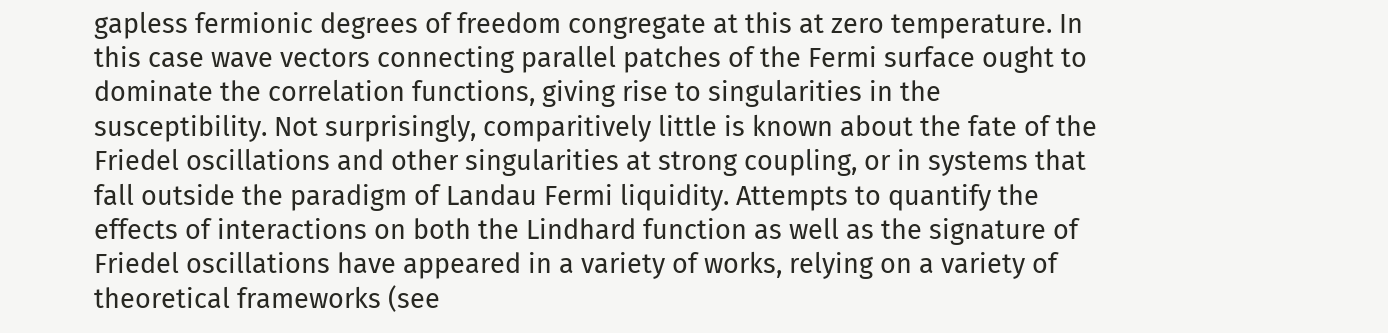gapless fermionic degrees of freedom congregate at this at zero temperature. In this case wave vectors connecting parallel patches of the Fermi surface ought to dominate the correlation functions, giving rise to singularities in the susceptibility. Not surprisingly, comparitively little is known about the fate of the Friedel oscillations and other singularities at strong coupling, or in systems that fall outside the paradigm of Landau Fermi liquidity. Attempts to quantify the effects of interactions on both the Lindhard function as well as the signature of Friedel oscillations have appeared in a variety of works, relying on a variety of theoretical frameworks (see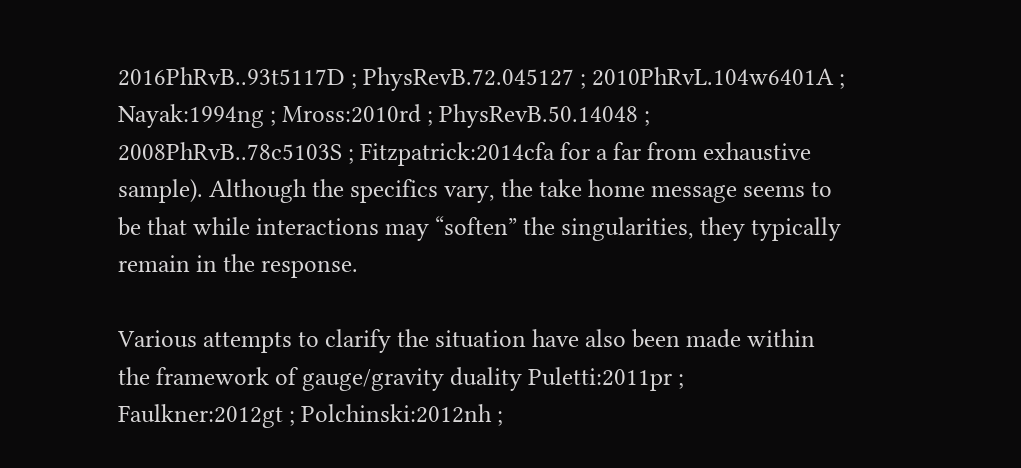2016PhRvB..93t5117D ; PhysRevB.72.045127 ; 2010PhRvL.104w6401A ; Nayak:1994ng ; Mross:2010rd ; PhysRevB.50.14048 ; 2008PhRvB..78c5103S ; Fitzpatrick:2014cfa for a far from exhaustive sample). Although the specifics vary, the take home message seems to be that while interactions may “soften” the singularities, they typically remain in the response.

Various attempts to clarify the situation have also been made within the framework of gauge/gravity duality Puletti:2011pr ; Faulkner:2012gt ; Polchinski:2012nh ;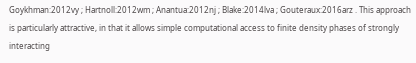Goykhman:2012vy ; Hartnoll:2012wm ; Anantua:2012nj ; Blake:2014lva ; Gouteraux:2016arz . This approach is particularly attractive, in that it allows simple computational access to finite density phases of strongly interacting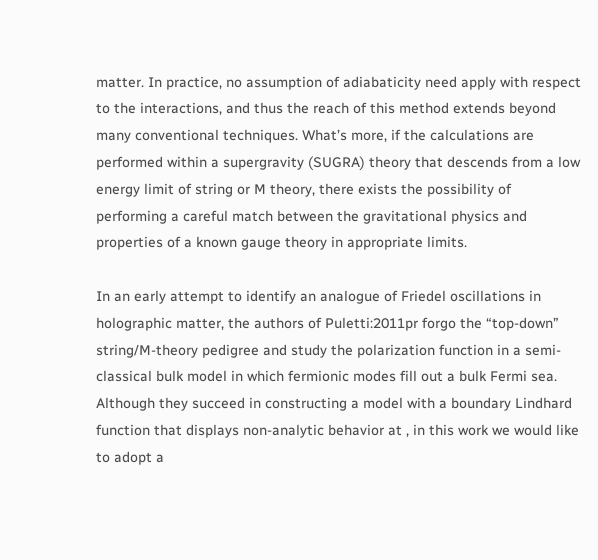matter. In practice, no assumption of adiabaticity need apply with respect to the interactions, and thus the reach of this method extends beyond many conventional techniques. What’s more, if the calculations are performed within a supergravity (SUGRA) theory that descends from a low energy limit of string or M theory, there exists the possibility of performing a careful match between the gravitational physics and properties of a known gauge theory in appropriate limits.

In an early attempt to identify an analogue of Friedel oscillations in holographic matter, the authors of Puletti:2011pr forgo the “top-down” string/M-theory pedigree and study the polarization function in a semi-classical bulk model in which fermionic modes fill out a bulk Fermi sea. Although they succeed in constructing a model with a boundary Lindhard function that displays non-analytic behavior at , in this work we would like to adopt a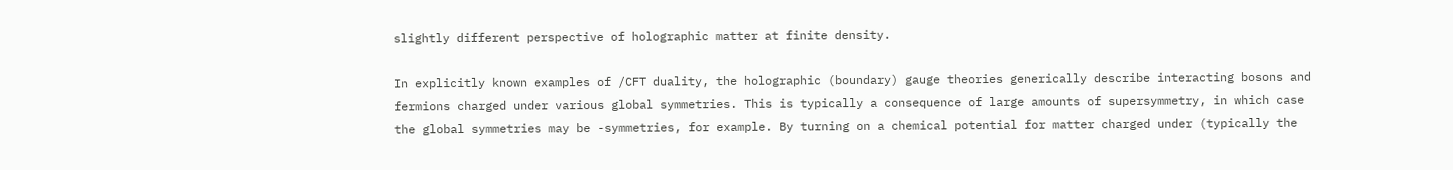slightly different perspective of holographic matter at finite density.

In explicitly known examples of /CFT duality, the holographic (boundary) gauge theories generically describe interacting bosons and fermions charged under various global symmetries. This is typically a consequence of large amounts of supersymmetry, in which case the global symmetries may be -symmetries, for example. By turning on a chemical potential for matter charged under (typically the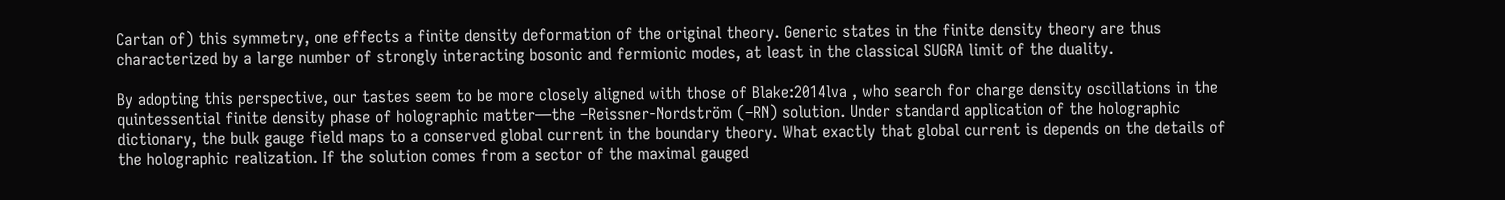Cartan of) this symmetry, one effects a finite density deformation of the original theory. Generic states in the finite density theory are thus characterized by a large number of strongly interacting bosonic and fermionic modes, at least in the classical SUGRA limit of the duality.

By adopting this perspective, our tastes seem to be more closely aligned with those of Blake:2014lva , who search for charge density oscillations in the quintessential finite density phase of holographic matter—the –Reissner-Nordström (–RN) solution. Under standard application of the holographic dictionary, the bulk gauge field maps to a conserved global current in the boundary theory. What exactly that global current is depends on the details of the holographic realization. If the solution comes from a sector of the maximal gauged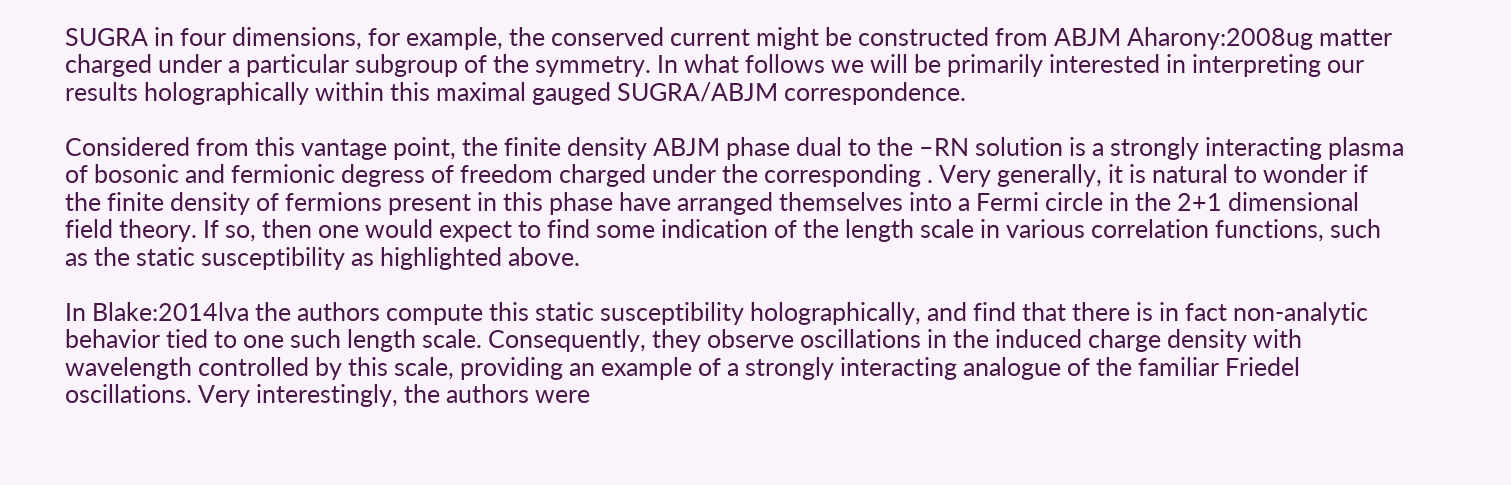SUGRA in four dimensions, for example, the conserved current might be constructed from ABJM Aharony:2008ug matter charged under a particular subgroup of the symmetry. In what follows we will be primarily interested in interpreting our results holographically within this maximal gauged SUGRA/ABJM correspondence.

Considered from this vantage point, the finite density ABJM phase dual to the –RN solution is a strongly interacting plasma of bosonic and fermionic degress of freedom charged under the corresponding . Very generally, it is natural to wonder if the finite density of fermions present in this phase have arranged themselves into a Fermi circle in the 2+1 dimensional field theory. If so, then one would expect to find some indication of the length scale in various correlation functions, such as the static susceptibility as highlighted above.

In Blake:2014lva the authors compute this static susceptibility holographically, and find that there is in fact non-analytic behavior tied to one such length scale. Consequently, they observe oscillations in the induced charge density with wavelength controlled by this scale, providing an example of a strongly interacting analogue of the familiar Friedel oscillations. Very interestingly, the authors were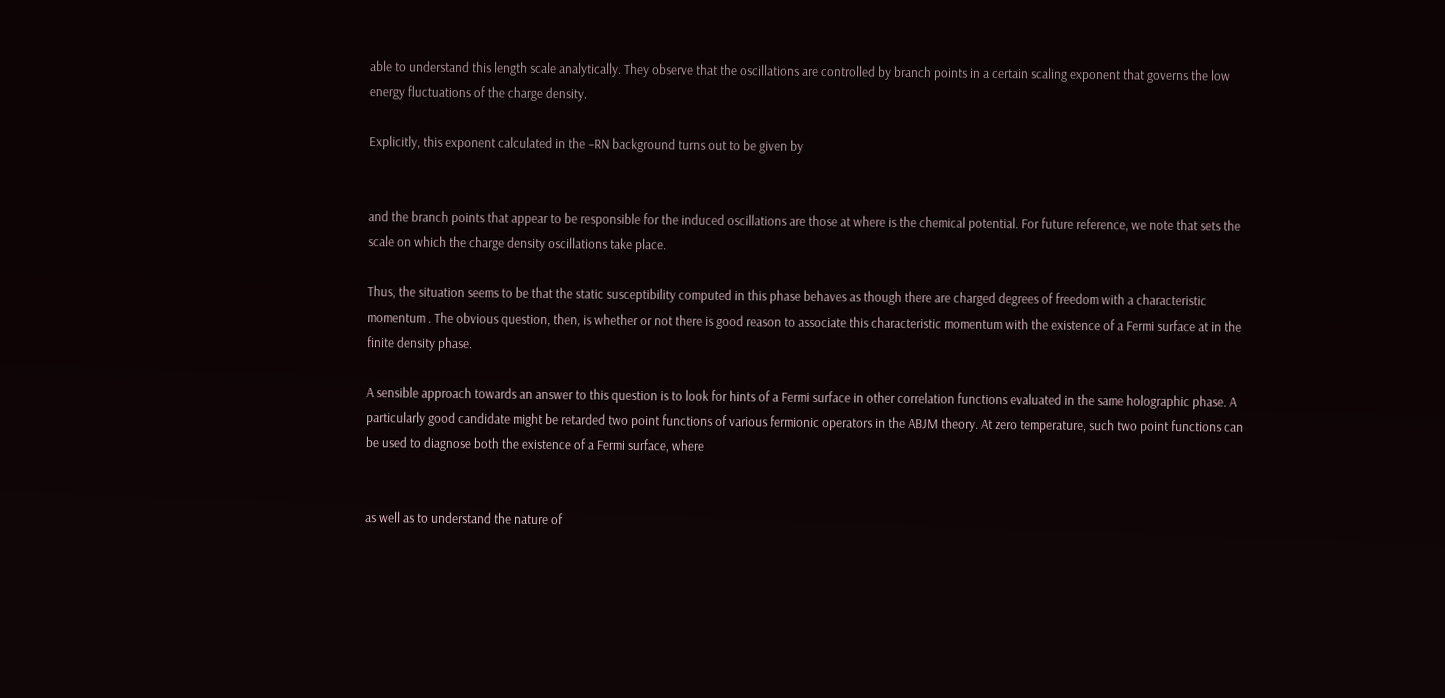able to understand this length scale analytically. They observe that the oscillations are controlled by branch points in a certain scaling exponent that governs the low energy fluctuations of the charge density.

Explicitly, this exponent calculated in the –RN background turns out to be given by


and the branch points that appear to be responsible for the induced oscillations are those at where is the chemical potential. For future reference, we note that sets the scale on which the charge density oscillations take place.

Thus, the situation seems to be that the static susceptibility computed in this phase behaves as though there are charged degrees of freedom with a characteristic momentum . The obvious question, then, is whether or not there is good reason to associate this characteristic momentum with the existence of a Fermi surface at in the finite density phase.

A sensible approach towards an answer to this question is to look for hints of a Fermi surface in other correlation functions evaluated in the same holographic phase. A particularly good candidate might be retarded two point functions of various fermionic operators in the ABJM theory. At zero temperature, such two point functions can be used to diagnose both the existence of a Fermi surface, where


as well as to understand the nature of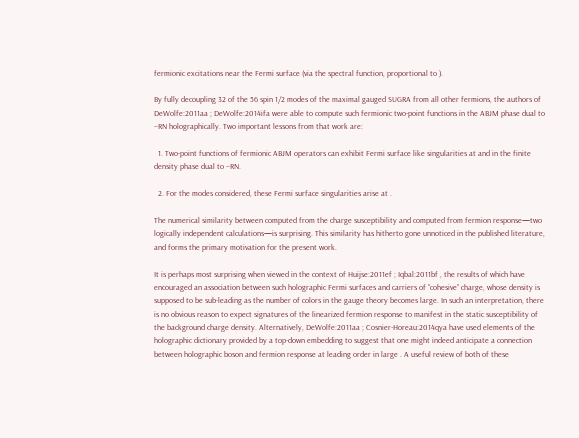fermionic excitations near the Fermi surface (via the spectral function, proportional to ).

By fully decoupling 32 of the 56 spin 1/2 modes of the maximal gauged SUGRA from all other fermions, the authors of DeWolfe:2011aa ; DeWolfe:2014ifa were able to compute such fermionic two-point functions in the ABJM phase dual to –RN holographically. Two important lessons from that work are:

  1. Two-point functions of fermionic ABJM operators can exhibit Fermi surface like singularities at and in the finite density phase dual to –RN.

  2. For the modes considered, these Fermi surface singularities arise at .

The numerical similarity between computed from the charge susceptibility and computed from fermion response—two logically independent calculations—is surprising. This similarity has hitherto gone unnoticed in the published literature, and forms the primary motivation for the present work.

It is perhaps most surprising when viewed in the context of Huijse:2011ef ; Iqbal:2011bf , the results of which have encouraged an association between such holographic Fermi surfaces and carriers of “cohesive” charge, whose density is supposed to be sub-leading as the number of colors in the gauge theory becomes large. In such an interpretation, there is no obvious reason to expect signatures of the linearized fermion response to manifest in the static susceptibility of the background charge density. Alternatively, DeWolfe:2011aa ; Cosnier-Horeau:2014qya have used elements of the holographic dictionary provided by a top-down embedding to suggest that one might indeed anticipate a connection between holographic boson and fermion response at leading order in large . A useful review of both of these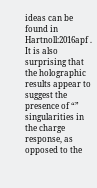ideas can be found in Hartnoll:2016apf . It is also surprising that the holographic results appear to suggest the presence of “” singularities in the charge response, as opposed to the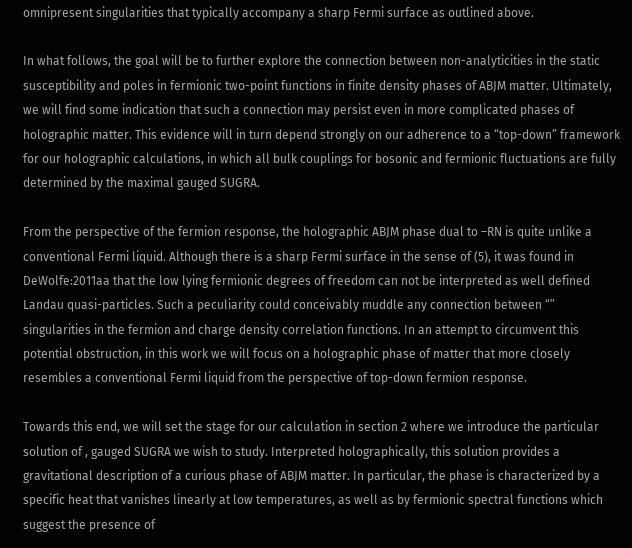omnipresent singularities that typically accompany a sharp Fermi surface as outlined above.

In what follows, the goal will be to further explore the connection between non-analyticities in the static susceptibility and poles in fermionic two-point functions in finite density phases of ABJM matter. Ultimately, we will find some indication that such a connection may persist even in more complicated phases of holographic matter. This evidence will in turn depend strongly on our adherence to a “top-down” framework for our holographic calculations, in which all bulk couplings for bosonic and fermionic fluctuations are fully determined by the maximal gauged SUGRA.

From the perspective of the fermion response, the holographic ABJM phase dual to –RN is quite unlike a conventional Fermi liquid. Although there is a sharp Fermi surface in the sense of (5), it was found in DeWolfe:2011aa that the low lying fermionic degrees of freedom can not be interpreted as well defined Landau quasi-particles. Such a peculiarity could conceivably muddle any connection between “” singularities in the fermion and charge density correlation functions. In an attempt to circumvent this potential obstruction, in this work we will focus on a holographic phase of matter that more closely resembles a conventional Fermi liquid from the perspective of top-down fermion response.

Towards this end, we will set the stage for our calculation in section 2 where we introduce the particular solution of , gauged SUGRA we wish to study. Interpreted holographically, this solution provides a gravitational description of a curious phase of ABJM matter. In particular, the phase is characterized by a specific heat that vanishes linearly at low temperatures, as well as by fermionic spectral functions which suggest the presence of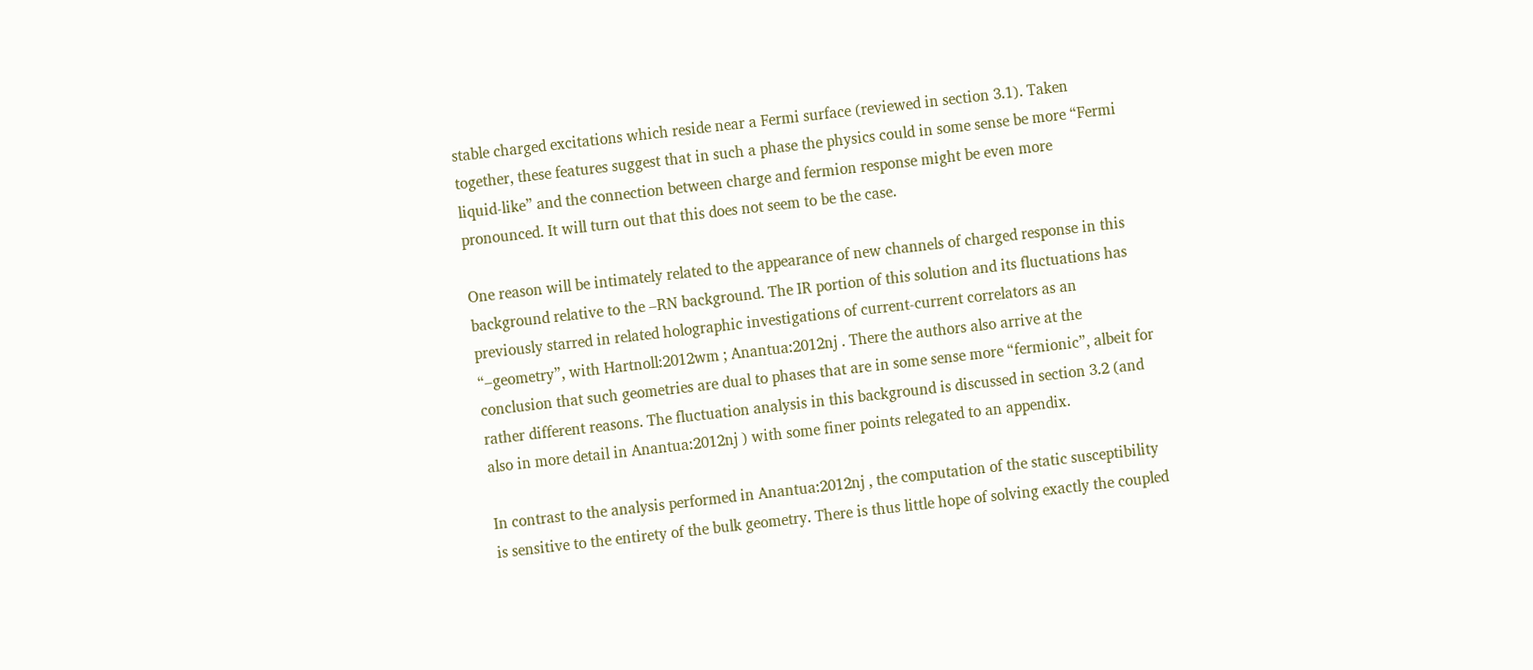stable charged excitations which reside near a Fermi surface (reviewed in section 3.1). Taken together, these features suggest that in such a phase the physics could in some sense be more “Fermi liquid-like” and the connection between charge and fermion response might be even more pronounced. It will turn out that this does not seem to be the case.

One reason will be intimately related to the appearance of new channels of charged response in this background relative to the –RN background. The IR portion of this solution and its fluctuations has previously starred in related holographic investigations of current-current correlators as an “–geometry”, with Hartnoll:2012wm ; Anantua:2012nj . There the authors also arrive at the conclusion that such geometries are dual to phases that are in some sense more “fermionic”, albeit for rather different reasons. The fluctuation analysis in this background is discussed in section 3.2 (and also in more detail in Anantua:2012nj ) with some finer points relegated to an appendix.

In contrast to the analysis performed in Anantua:2012nj , the computation of the static susceptibility is sensitive to the entirety of the bulk geometry. There is thus little hope of solving exactly the coupled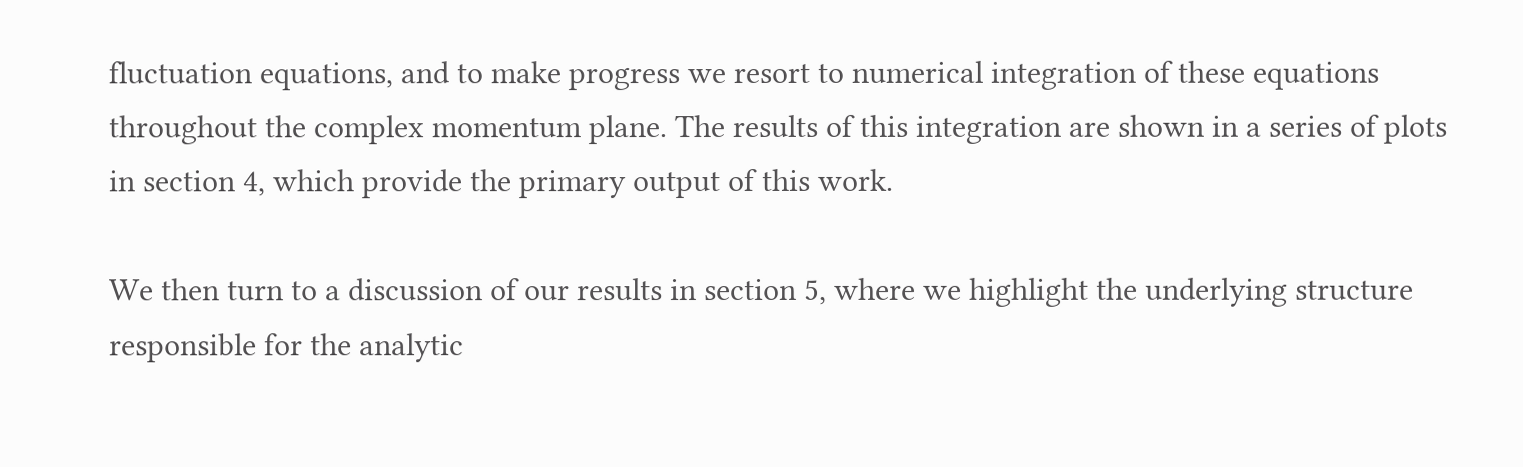fluctuation equations, and to make progress we resort to numerical integration of these equations throughout the complex momentum plane. The results of this integration are shown in a series of plots in section 4, which provide the primary output of this work.

We then turn to a discussion of our results in section 5, where we highlight the underlying structure responsible for the analytic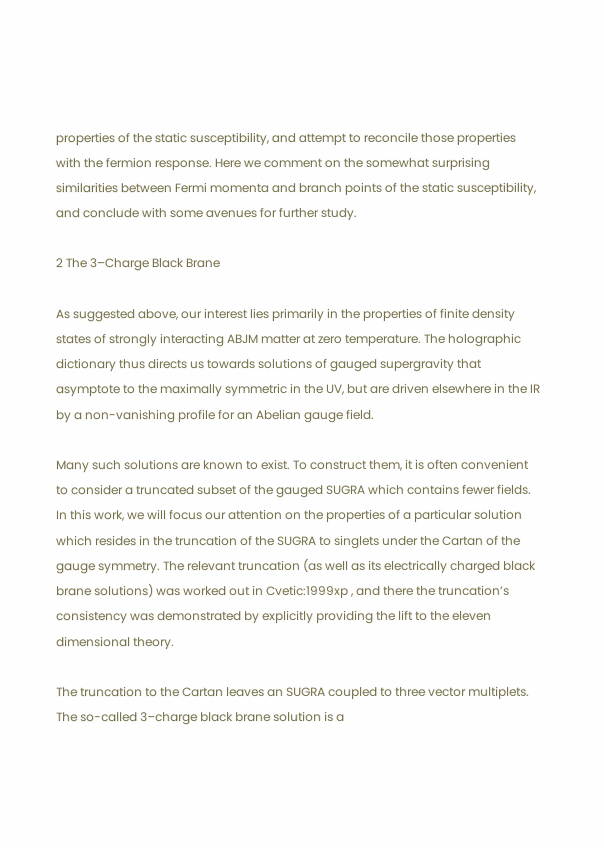properties of the static susceptibility, and attempt to reconcile those properties with the fermion response. Here we comment on the somewhat surprising similarities between Fermi momenta and branch points of the static susceptibility, and conclude with some avenues for further study.

2 The 3–Charge Black Brane

As suggested above, our interest lies primarily in the properties of finite density states of strongly interacting ABJM matter at zero temperature. The holographic dictionary thus directs us towards solutions of gauged supergravity that asymptote to the maximally symmetric in the UV, but are driven elsewhere in the IR by a non-vanishing profile for an Abelian gauge field.

Many such solutions are known to exist. To construct them, it is often convenient to consider a truncated subset of the gauged SUGRA which contains fewer fields. In this work, we will focus our attention on the properties of a particular solution which resides in the truncation of the SUGRA to singlets under the Cartan of the gauge symmetry. The relevant truncation (as well as its electrically charged black brane solutions) was worked out in Cvetic:1999xp , and there the truncation’s consistency was demonstrated by explicitly providing the lift to the eleven dimensional theory.

The truncation to the Cartan leaves an SUGRA coupled to three vector multiplets. The so-called 3–charge black brane solution is a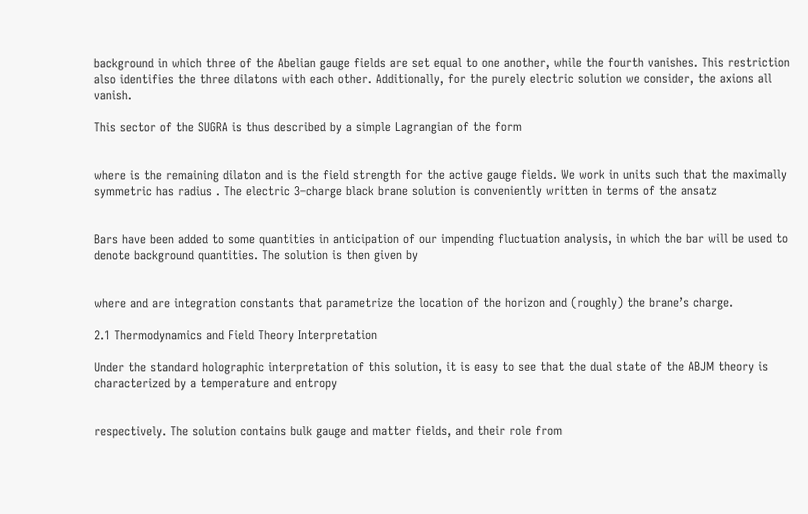background in which three of the Abelian gauge fields are set equal to one another, while the fourth vanishes. This restriction also identifies the three dilatons with each other. Additionally, for the purely electric solution we consider, the axions all vanish.

This sector of the SUGRA is thus described by a simple Lagrangian of the form


where is the remaining dilaton and is the field strength for the active gauge fields. We work in units such that the maximally symmetric has radius . The electric 3–charge black brane solution is conveniently written in terms of the ansatz


Bars have been added to some quantities in anticipation of our impending fluctuation analysis, in which the bar will be used to denote background quantities. The solution is then given by


where and are integration constants that parametrize the location of the horizon and (roughly) the brane’s charge.

2.1 Thermodynamics and Field Theory Interpretation

Under the standard holographic interpretation of this solution, it is easy to see that the dual state of the ABJM theory is characterized by a temperature and entropy


respectively. The solution contains bulk gauge and matter fields, and their role from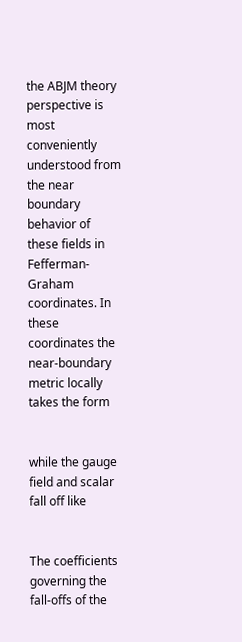the ABJM theory perspective is most conveniently understood from the near boundary behavior of these fields in Fefferman-Graham coordinates. In these coordinates the near-boundary metric locally takes the form


while the gauge field and scalar fall off like


The coefficients governing the fall-offs of the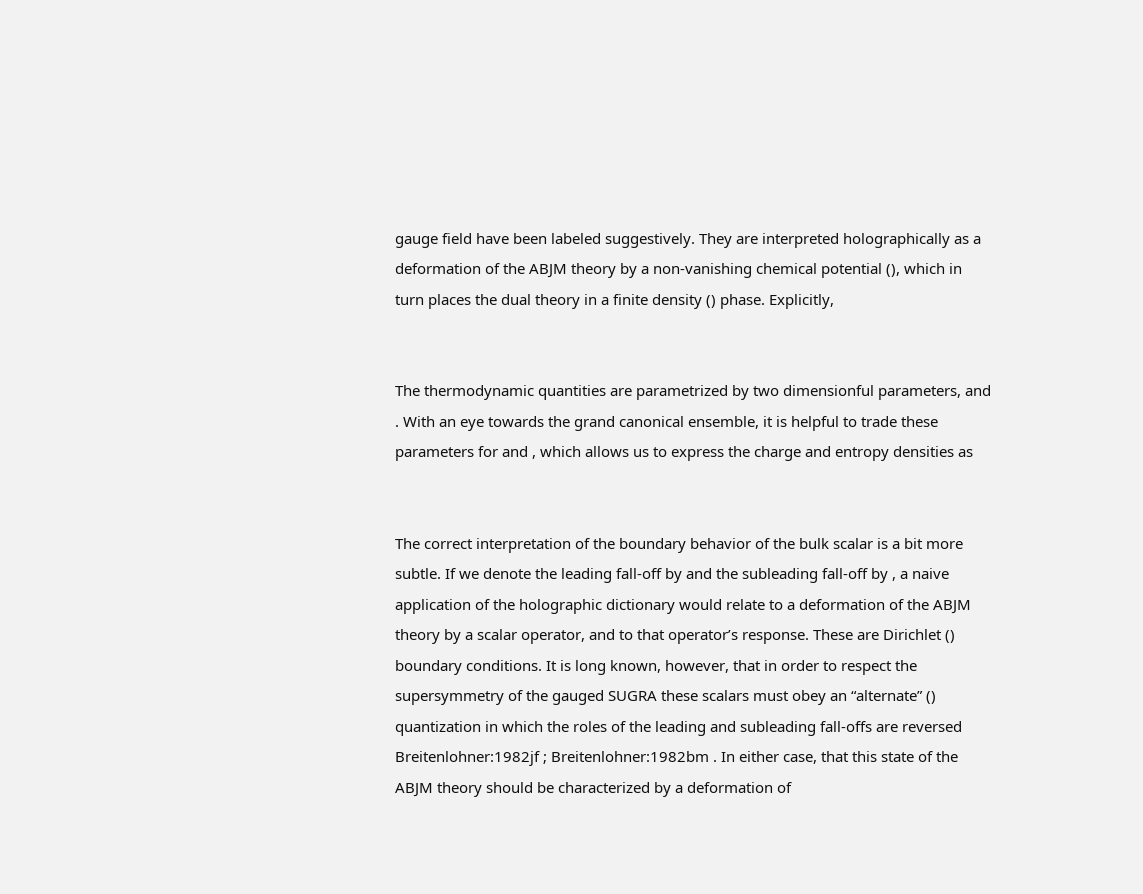gauge field have been labeled suggestively. They are interpreted holographically as a deformation of the ABJM theory by a non-vanishing chemical potential (), which in turn places the dual theory in a finite density () phase. Explicitly,


The thermodynamic quantities are parametrized by two dimensionful parameters, and . With an eye towards the grand canonical ensemble, it is helpful to trade these parameters for and , which allows us to express the charge and entropy densities as


The correct interpretation of the boundary behavior of the bulk scalar is a bit more subtle. If we denote the leading fall-off by and the subleading fall-off by , a naive application of the holographic dictionary would relate to a deformation of the ABJM theory by a scalar operator, and to that operator’s response. These are Dirichlet () boundary conditions. It is long known, however, that in order to respect the supersymmetry of the gauged SUGRA these scalars must obey an “alternate” () quantization in which the roles of the leading and subleading fall-offs are reversed Breitenlohner:1982jf ; Breitenlohner:1982bm . In either case, that this state of the ABJM theory should be characterized by a deformation of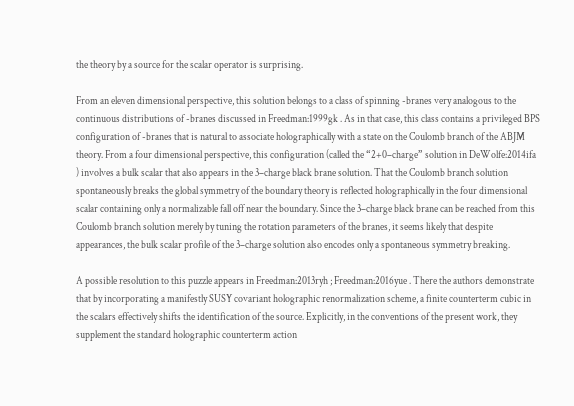the theory by a source for the scalar operator is surprising.

From an eleven dimensional perspective, this solution belongs to a class of spinning -branes very analogous to the continuous distributions of -branes discussed in Freedman:1999gk . As in that case, this class contains a privileged BPS configuration of -branes that is natural to associate holographically with a state on the Coulomb branch of the ABJM theory. From a four dimensional perspective, this configuration (called the “2+0–charge” solution in DeWolfe:2014ifa ) involves a bulk scalar that also appears in the 3–charge black brane solution. That the Coulomb branch solution spontaneously breaks the global symmetry of the boundary theory is reflected holographically in the four dimensional scalar containing only a normalizable fall off near the boundary. Since the 3–charge black brane can be reached from this Coulomb branch solution merely by tuning the rotation parameters of the branes, it seems likely that despite appearances, the bulk scalar profile of the 3–charge solution also encodes only a spontaneous symmetry breaking.

A possible resolution to this puzzle appears in Freedman:2013ryh ; Freedman:2016yue . There the authors demonstrate that by incorporating a manifestly SUSY covariant holographic renormalization scheme, a finite counterterm cubic in the scalars effectively shifts the identification of the source. Explicitly, in the conventions of the present work, they supplement the standard holographic counterterm action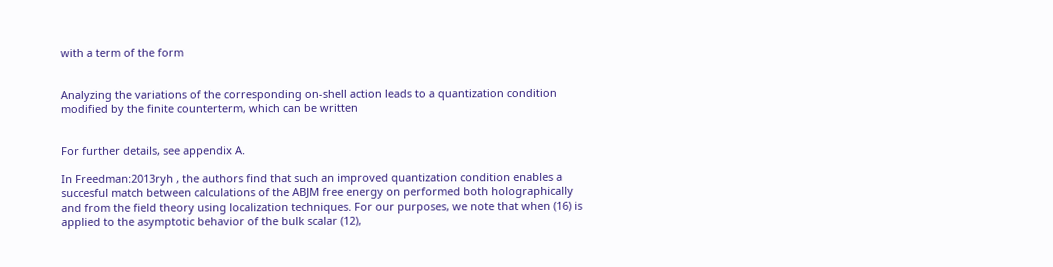with a term of the form


Analyzing the variations of the corresponding on-shell action leads to a quantization condition modified by the finite counterterm, which can be written


For further details, see appendix A.

In Freedman:2013ryh , the authors find that such an improved quantization condition enables a succesful match between calculations of the ABJM free energy on performed both holographically and from the field theory using localization techniques. For our purposes, we note that when (16) is applied to the asymptotic behavior of the bulk scalar (12),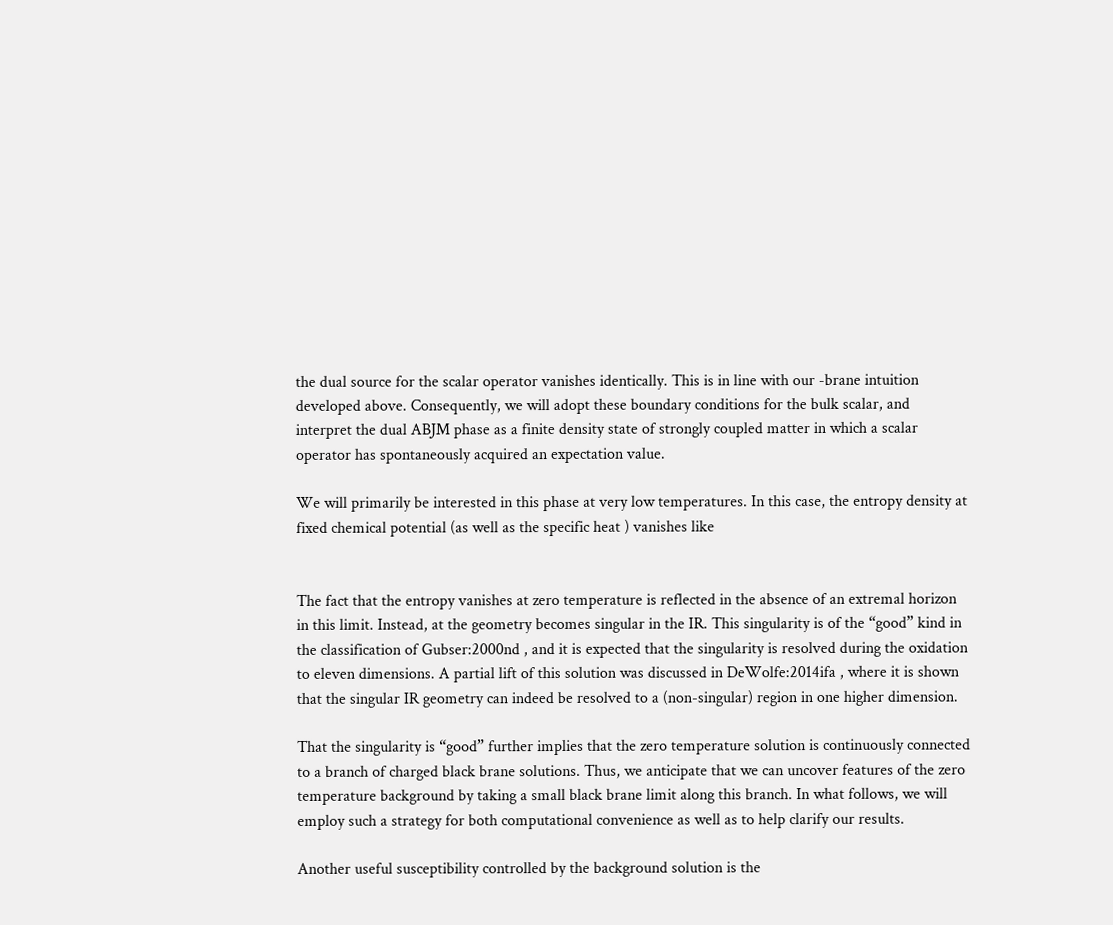the dual source for the scalar operator vanishes identically. This is in line with our -brane intuition developed above. Consequently, we will adopt these boundary conditions for the bulk scalar, and interpret the dual ABJM phase as a finite density state of strongly coupled matter in which a scalar operator has spontaneously acquired an expectation value.

We will primarily be interested in this phase at very low temperatures. In this case, the entropy density at fixed chemical potential (as well as the specific heat ) vanishes like


The fact that the entropy vanishes at zero temperature is reflected in the absence of an extremal horizon in this limit. Instead, at the geometry becomes singular in the IR. This singularity is of the “good” kind in the classification of Gubser:2000nd , and it is expected that the singularity is resolved during the oxidation to eleven dimensions. A partial lift of this solution was discussed in DeWolfe:2014ifa , where it is shown that the singular IR geometry can indeed be resolved to a (non-singular) region in one higher dimension.

That the singularity is “good” further implies that the zero temperature solution is continuously connected to a branch of charged black brane solutions. Thus, we anticipate that we can uncover features of the zero temperature background by taking a small black brane limit along this branch. In what follows, we will employ such a strategy for both computational convenience as well as to help clarify our results.

Another useful susceptibility controlled by the background solution is the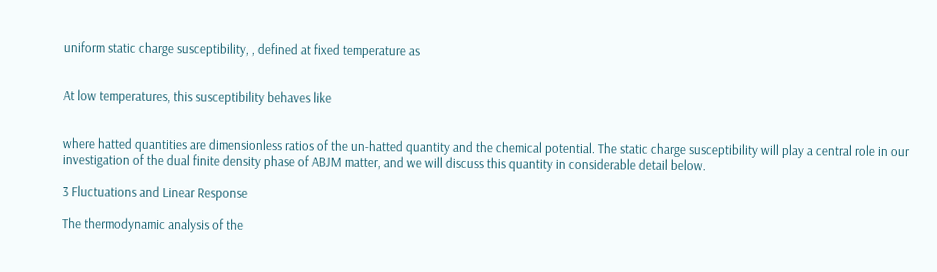uniform static charge susceptibility, , defined at fixed temperature as


At low temperatures, this susceptibility behaves like


where hatted quantities are dimensionless ratios of the un-hatted quantity and the chemical potential. The static charge susceptibility will play a central role in our investigation of the dual finite density phase of ABJM matter, and we will discuss this quantity in considerable detail below.

3 Fluctuations and Linear Response

The thermodynamic analysis of the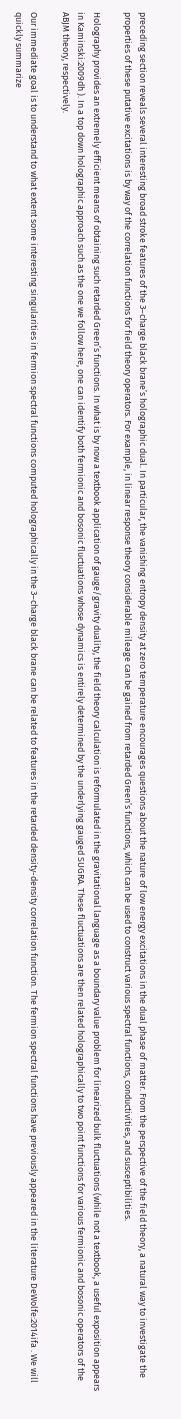preceding section reveals several interesting broad stroke features of the 3–charge black brane’s holographic dual. In particular, the vanishing entropy density at zero temperature encourages questions about the nature of low energy excitations in the dual phase of matter. From the perspective of the field theory, a natural way to investigate the properties of these putative excitations is by way of the correlation functions for field theory operators. For example, in linear response theory considerable mileage can be gained from retarded Green’s functions, which can be used to construct various spectral functions, conductivities, and susceptibilities.

Holography provides an extremely efficient means of obtaining such retarded Green’s functions. In what is by now a textbook application of gauge/gravity duality, the field theory calculation is reformulated in the gravitational language as a boundary value problem for linearized bulk fluctuations (while not a textbook, a useful exposition appears in Kaminski:2009dh ). In a top down holographic approach such as the one we follow here, one can identify both fermionic and bosonic fluctuations whose dynamics is entirely determined by the underlying gauged SUGRA. These fluctuations are then related holographically to two point functions for various fermionic and bosonic operators of the ABJM theory, respectively.

Our immediate goal is to understand to what extent some interesting singularities in fermion spectral functions computed holographically in the 3–charge black brane can be related to features in the retarded density-density correlation function. The fermion spectral functions have previously appeared in the literature DeWolfe:2014ifa . We will quickly summarize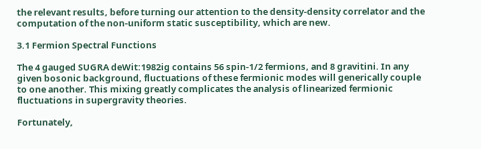the relevant results, before turning our attention to the density-density correlator and the computation of the non-uniform static susceptibility, which are new.

3.1 Fermion Spectral Functions

The 4 gauged SUGRA deWit:1982ig contains 56 spin-1/2 fermions, and 8 gravitini. In any given bosonic background, fluctuations of these fermionic modes will generically couple to one another. This mixing greatly complicates the analysis of linearized fermionic fluctuations in supergravity theories.

Fortunately,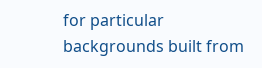for particular backgrounds built from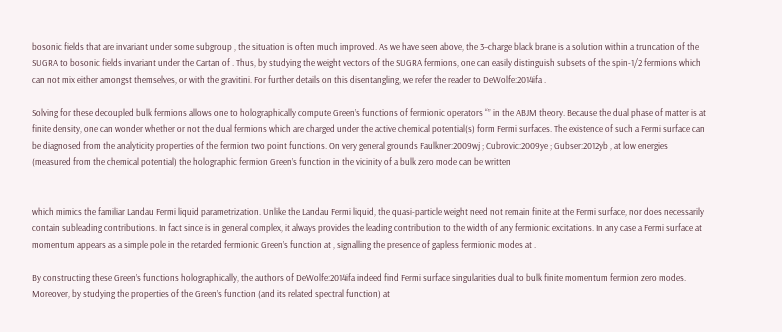bosonic fields that are invariant under some subgroup , the situation is often much improved. As we have seen above, the 3–charge black brane is a solution within a truncation of the SUGRA to bosonic fields invariant under the Cartan of . Thus, by studying the weight vectors of the SUGRA fermions, one can easily distinguish subsets of the spin-1/2 fermions which can not mix either amongst themselves, or with the gravitini. For further details on this disentangling, we refer the reader to DeWolfe:2014ifa .

Solving for these decoupled bulk fermions allows one to holographically compute Green’s functions of fermionic operators “” in the ABJM theory. Because the dual phase of matter is at finite density, one can wonder whether or not the dual fermions which are charged under the active chemical potential(s) form Fermi surfaces. The existence of such a Fermi surface can be diagnosed from the analyticity properties of the fermion two point functions. On very general grounds Faulkner:2009wj ; Cubrovic:2009ye ; Gubser:2012yb , at low energies (measured from the chemical potential) the holographic fermion Green’s function in the vicinity of a bulk zero mode can be written


which mimics the familiar Landau Fermi liquid parametrization. Unlike the Landau Fermi liquid, the quasi-particle weight need not remain finite at the Fermi surface, nor does necessarily contain subleading contributions. In fact since is in general complex, it always provides the leading contribution to the width of any fermionic excitations. In any case a Fermi surface at momentum appears as a simple pole in the retarded fermionic Green’s function at , signalling the presence of gapless fermionic modes at .

By constructing these Green’s functions holographically, the authors of DeWolfe:2014ifa indeed find Fermi surface singularities dual to bulk finite momentum fermion zero modes. Moreover, by studying the properties of the Green’s function (and its related spectral function) at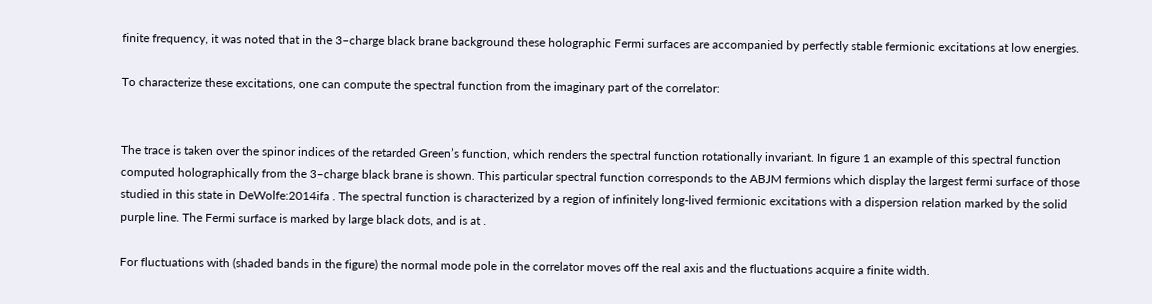finite frequency, it was noted that in the 3–charge black brane background these holographic Fermi surfaces are accompanied by perfectly stable fermionic excitations at low energies.

To characterize these excitations, one can compute the spectral function from the imaginary part of the correlator:


The trace is taken over the spinor indices of the retarded Green’s function, which renders the spectral function rotationally invariant. In figure 1 an example of this spectral function computed holographically from the 3–charge black brane is shown. This particular spectral function corresponds to the ABJM fermions which display the largest fermi surface of those studied in this state in DeWolfe:2014ifa . The spectral function is characterized by a region of infinitely long-lived fermionic excitations with a dispersion relation marked by the solid purple line. The Fermi surface is marked by large black dots, and is at .

For fluctuations with (shaded bands in the figure) the normal mode pole in the correlator moves off the real axis and the fluctuations acquire a finite width.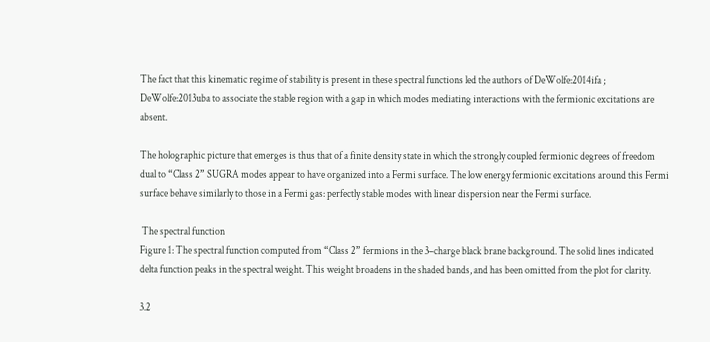The fact that this kinematic regime of stability is present in these spectral functions led the authors of DeWolfe:2014ifa ; DeWolfe:2013uba to associate the stable region with a gap in which modes mediating interactions with the fermionic excitations are absent.

The holographic picture that emerges is thus that of a finite density state in which the strongly coupled fermionic degrees of freedom dual to “Class 2” SUGRA modes appear to have organized into a Fermi surface. The low energy fermionic excitations around this Fermi surface behave similarly to those in a Fermi gas: perfectly stable modes with linear dispersion near the Fermi surface.

 The spectral function
Figure 1: The spectral function computed from “Class 2” fermions in the 3–charge black brane background. The solid lines indicated delta function peaks in the spectral weight. This weight broadens in the shaded bands, and has been omitted from the plot for clarity.

3.2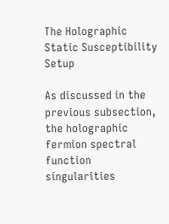The Holographic Static Susceptibility Setup

As discussed in the previous subsection, the holographic fermion spectral function singularities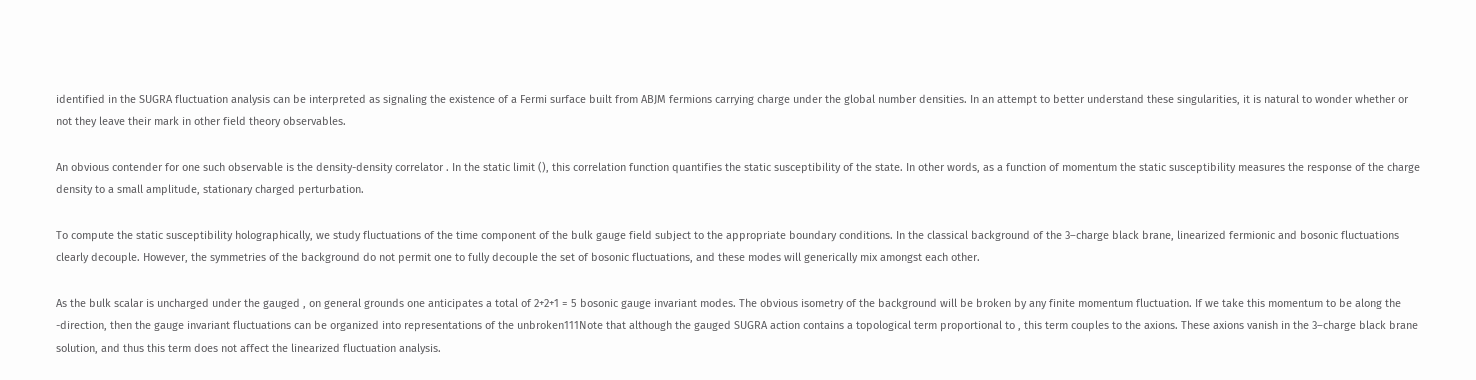identified in the SUGRA fluctuation analysis can be interpreted as signaling the existence of a Fermi surface built from ABJM fermions carrying charge under the global number densities. In an attempt to better understand these singularities, it is natural to wonder whether or not they leave their mark in other field theory observables.

An obvious contender for one such observable is the density-density correlator . In the static limit (), this correlation function quantifies the static susceptibility of the state. In other words, as a function of momentum the static susceptibility measures the response of the charge density to a small amplitude, stationary charged perturbation.

To compute the static susceptibility holographically, we study fluctuations of the time component of the bulk gauge field subject to the appropriate boundary conditions. In the classical background of the 3–charge black brane, linearized fermionic and bosonic fluctuations clearly decouple. However, the symmetries of the background do not permit one to fully decouple the set of bosonic fluctuations, and these modes will generically mix amongst each other.

As the bulk scalar is uncharged under the gauged , on general grounds one anticipates a total of 2+2+1 = 5 bosonic gauge invariant modes. The obvious isometry of the background will be broken by any finite momentum fluctuation. If we take this momentum to be along the -direction, then the gauge invariant fluctuations can be organized into representations of the unbroken111Note that although the gauged SUGRA action contains a topological term proportional to , this term couples to the axions. These axions vanish in the 3–charge black brane solution, and thus this term does not affect the linearized fluctuation analysis.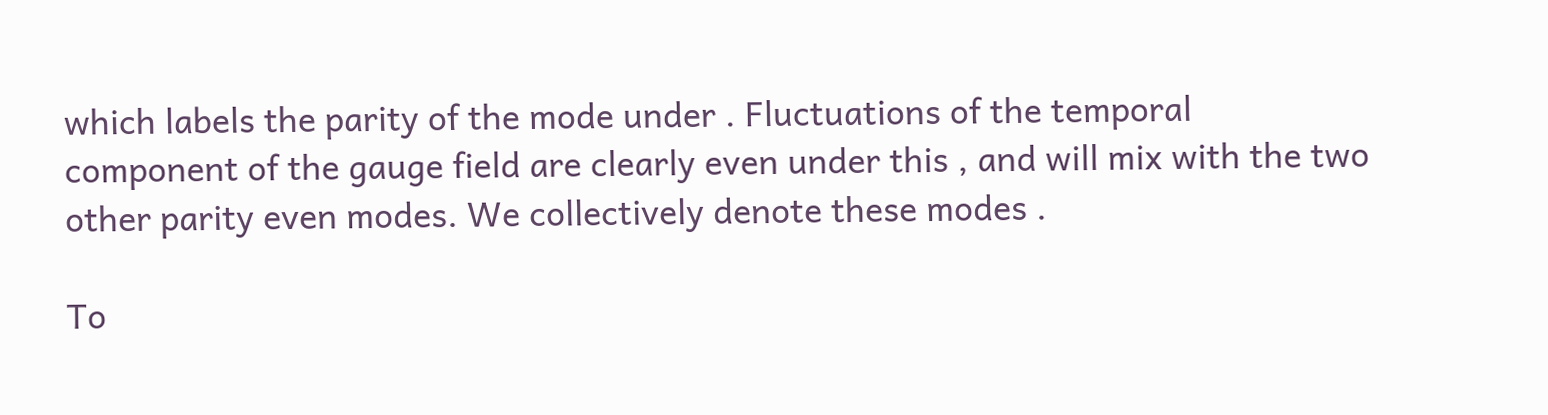which labels the parity of the mode under . Fluctuations of the temporal component of the gauge field are clearly even under this , and will mix with the two other parity even modes. We collectively denote these modes .

To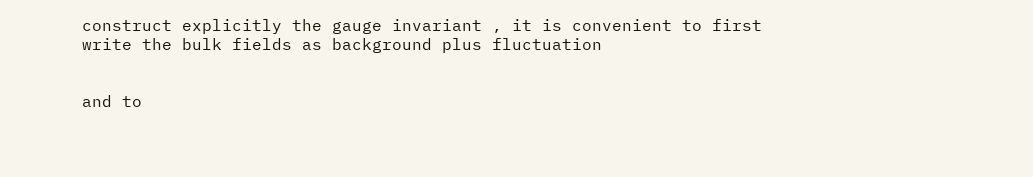construct explicitly the gauge invariant , it is convenient to first write the bulk fields as background plus fluctuation


and to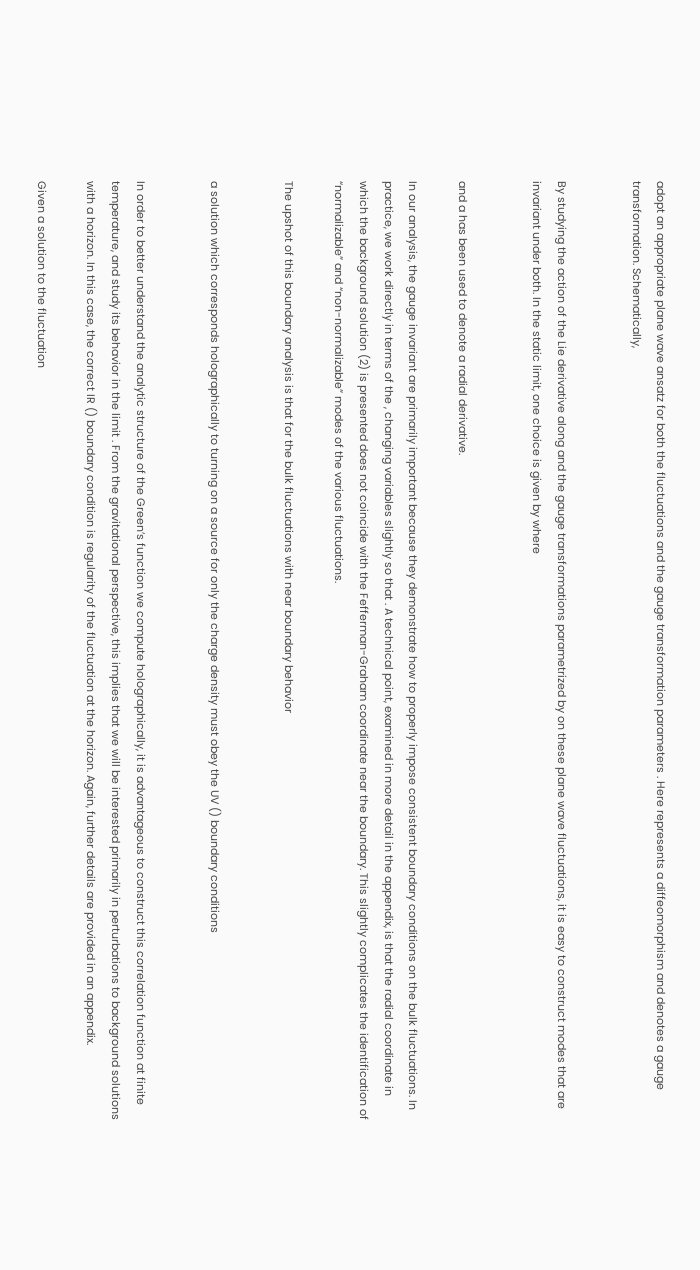adopt an appropriate plane wave ansatz for both the fluctuations and the gauge transformation parameters . Here represents a diffeomorphism and denotes a gauge transformation. Schematically,


By studying the action of the Lie derivative along and the gauge transformations parametrized by on these plane wave fluctuations, it is easy to construct modes that are invariant under both. In the static limit, one choice is given by where


and a has been used to denote a radial derivative.

In our analysis, the gauge invariant are primarily important because they demonstrate how to properly impose consistent boundary conditions on the bulk fluctuations. In practice, we work directly in terms of the , changing variables slightly so that . A technical point, examined in more detail in the appendix, is that the radial coordinate in which the background solution (2) is presented does not coincide with the Fefferman-Graham coordinate near the boundary. This slightly complicates the identification of “normalizable” and “non-normalizable” modes of the various fluctuations.

The upshot of this boundary analysis is that for the bulk fluctuations with near boundary behavior


a solution which corresponds holographically to turning on a source for only the charge density must obey the UV () boundary conditions


In order to better understand the analytic structure of the Green’s function we compute holographically, it is advantageous to construct this correlation function at finite temperature, and study its behavior in the limit . From the gravitational perspective, this implies that we will be interested primarily in perturbations to background solutions with a horizon. In this case, the correct IR () boundary condition is regularity of the fluctuation at the horizon. Again, further details are provided in an appendix.

Given a solution to the fluctuation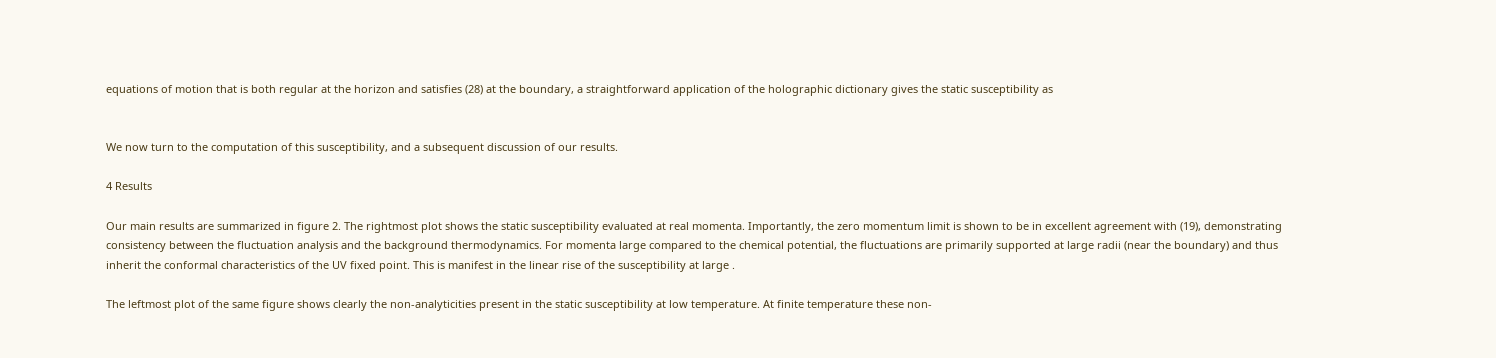equations of motion that is both regular at the horizon and satisfies (28) at the boundary, a straightforward application of the holographic dictionary gives the static susceptibility as


We now turn to the computation of this susceptibility, and a subsequent discussion of our results.

4 Results

Our main results are summarized in figure 2. The rightmost plot shows the static susceptibility evaluated at real momenta. Importantly, the zero momentum limit is shown to be in excellent agreement with (19), demonstrating consistency between the fluctuation analysis and the background thermodynamics. For momenta large compared to the chemical potential, the fluctuations are primarily supported at large radii (near the boundary) and thus inherit the conformal characteristics of the UV fixed point. This is manifest in the linear rise of the susceptibility at large .

The leftmost plot of the same figure shows clearly the non-analyticities present in the static susceptibility at low temperature. At finite temperature these non-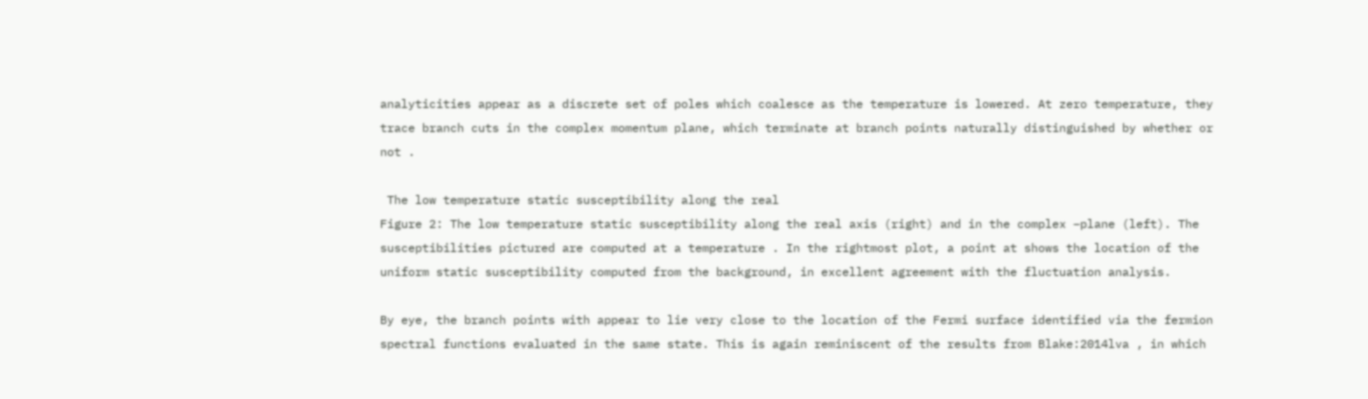analyticities appear as a discrete set of poles which coalesce as the temperature is lowered. At zero temperature, they trace branch cuts in the complex momentum plane, which terminate at branch points naturally distinguished by whether or not .

 The low temperature static susceptibility along the real
Figure 2: The low temperature static susceptibility along the real axis (right) and in the complex –plane (left). The susceptibilities pictured are computed at a temperature . In the rightmost plot, a point at shows the location of the uniform static susceptibility computed from the background, in excellent agreement with the fluctuation analysis.

By eye, the branch points with appear to lie very close to the location of the Fermi surface identified via the fermion spectral functions evaluated in the same state. This is again reminiscent of the results from Blake:2014lva , in which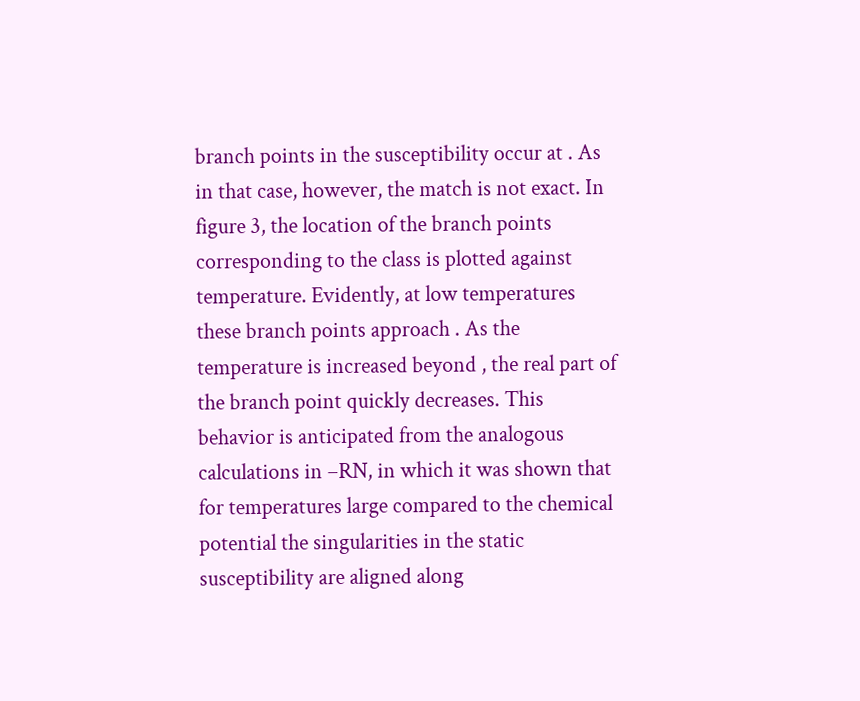branch points in the susceptibility occur at . As in that case, however, the match is not exact. In figure 3, the location of the branch points corresponding to the class is plotted against temperature. Evidently, at low temperatures these branch points approach . As the temperature is increased beyond , the real part of the branch point quickly decreases. This behavior is anticipated from the analogous calculations in –RN, in which it was shown that for temperatures large compared to the chemical potential the singularities in the static susceptibility are aligned along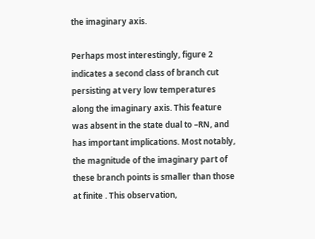the imaginary axis.

Perhaps most interestingly, figure 2 indicates a second class of branch cut persisting at very low temperatures along the imaginary axis. This feature was absent in the state dual to –RN, and has important implications. Most notably, the magnitude of the imaginary part of these branch points is smaller than those at finite . This observation,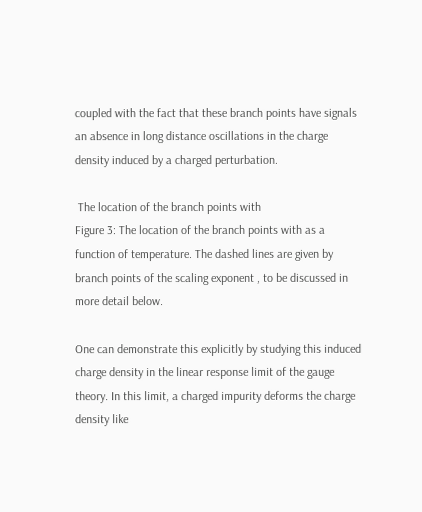coupled with the fact that these branch points have signals an absence in long distance oscillations in the charge density induced by a charged perturbation.

 The location of the branch points with
Figure 3: The location of the branch points with as a function of temperature. The dashed lines are given by branch points of the scaling exponent , to be discussed in more detail below.

One can demonstrate this explicitly by studying this induced charge density in the linear response limit of the gauge theory. In this limit, a charged impurity deforms the charge density like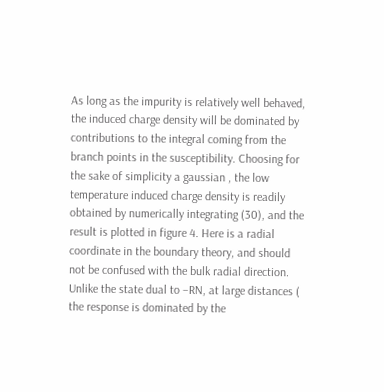As long as the impurity is relatively well behaved, the induced charge density will be dominated by contributions to the integral coming from the branch points in the susceptibility. Choosing for the sake of simplicity a gaussian , the low temperature induced charge density is readily obtained by numerically integrating (30), and the result is plotted in figure 4. Here is a radial coordinate in the boundary theory, and should not be confused with the bulk radial direction. Unlike the state dual to –RN, at large distances ( the response is dominated by the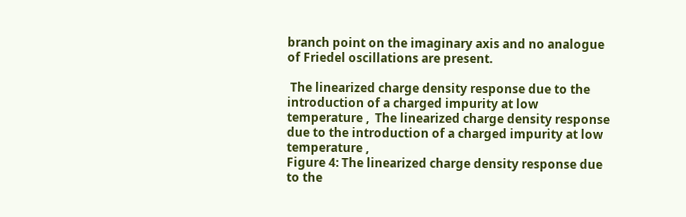branch point on the imaginary axis and no analogue of Friedel oscillations are present.

 The linearized charge density response due to the introduction of a charged impurity at low temperature ,  The linearized charge density response due to the introduction of a charged impurity at low temperature ,
Figure 4: The linearized charge density response due to the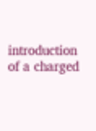introduction of a charged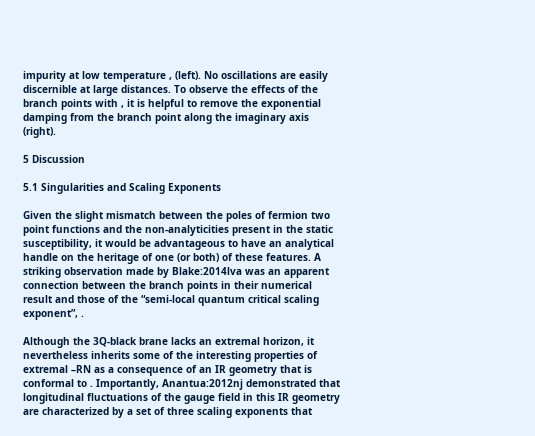impurity at low temperature , (left). No oscillations are easily discernible at large distances. To observe the effects of the branch points with , it is helpful to remove the exponential damping from the branch point along the imaginary axis (right).

5 Discussion

5.1 Singularities and Scaling Exponents

Given the slight mismatch between the poles of fermion two point functions and the non-analyticities present in the static susceptibility, it would be advantageous to have an analytical handle on the heritage of one (or both) of these features. A striking observation made by Blake:2014lva was an apparent connection between the branch points in their numerical result and those of the “semi-local quantum critical scaling exponent”, .

Although the 3Q-black brane lacks an extremal horizon, it nevertheless inherits some of the interesting properties of extremal –RN as a consequence of an IR geometry that is conformal to . Importantly, Anantua:2012nj demonstrated that longitudinal fluctuations of the gauge field in this IR geometry are characterized by a set of three scaling exponents that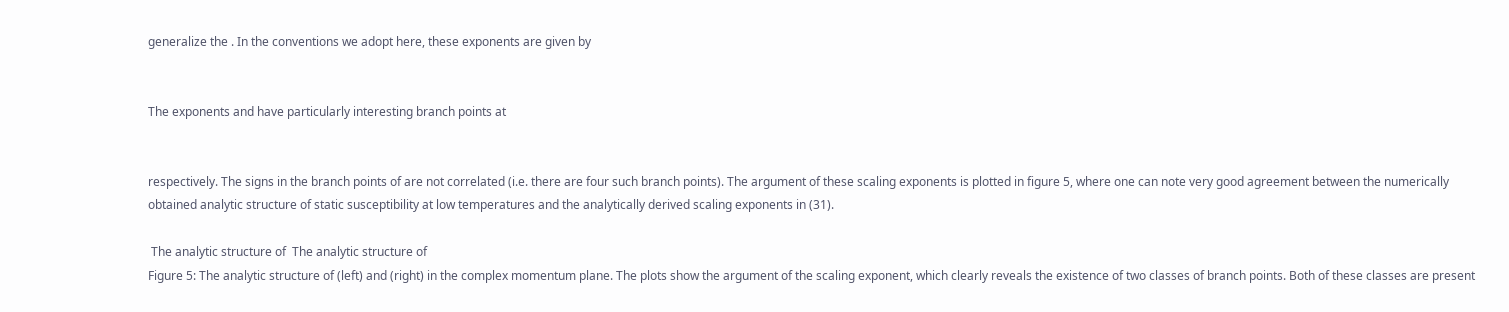generalize the . In the conventions we adopt here, these exponents are given by


The exponents and have particularly interesting branch points at


respectively. The signs in the branch points of are not correlated (i.e. there are four such branch points). The argument of these scaling exponents is plotted in figure 5, where one can note very good agreement between the numerically obtained analytic structure of static susceptibility at low temperatures and the analytically derived scaling exponents in (31).

 The analytic structure of  The analytic structure of
Figure 5: The analytic structure of (left) and (right) in the complex momentum plane. The plots show the argument of the scaling exponent, which clearly reveals the existence of two classes of branch points. Both of these classes are present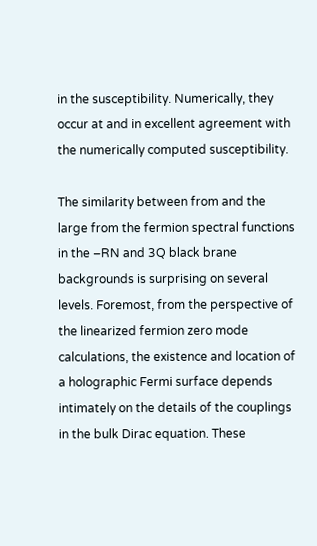in the susceptibility. Numerically, they occur at and in excellent agreement with the numerically computed susceptibility.

The similarity between from and the large from the fermion spectral functions in the –RN and 3Q black brane backgrounds is surprising on several levels. Foremost, from the perspective of the linearized fermion zero mode calculations, the existence and location of a holographic Fermi surface depends intimately on the details of the couplings in the bulk Dirac equation. These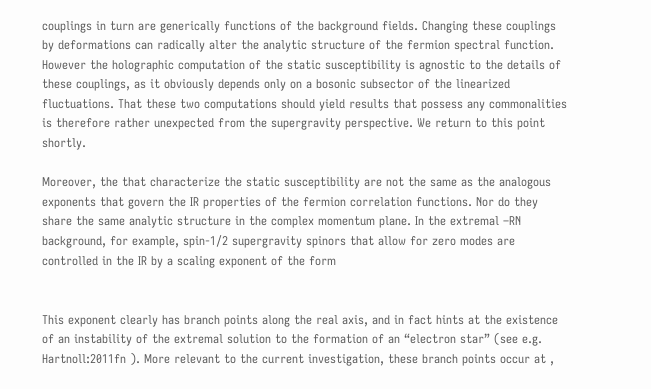couplings in turn are generically functions of the background fields. Changing these couplings by deformations can radically alter the analytic structure of the fermion spectral function. However the holographic computation of the static susceptibility is agnostic to the details of these couplings, as it obviously depends only on a bosonic subsector of the linearized fluctuations. That these two computations should yield results that possess any commonalities is therefore rather unexpected from the supergravity perspective. We return to this point shortly.

Moreover, the that characterize the static susceptibility are not the same as the analogous exponents that govern the IR properties of the fermion correlation functions. Nor do they share the same analytic structure in the complex momentum plane. In the extremal –RN background, for example, spin-1/2 supergravity spinors that allow for zero modes are controlled in the IR by a scaling exponent of the form


This exponent clearly has branch points along the real axis, and in fact hints at the existence of an instability of the extremal solution to the formation of an “electron star” (see e.g. Hartnoll:2011fn ). More relevant to the current investigation, these branch points occur at ,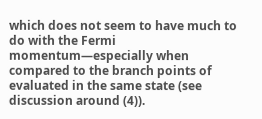which does not seem to have much to do with the Fermi momentum—especially when compared to the branch points of evaluated in the same state (see discussion around (4)).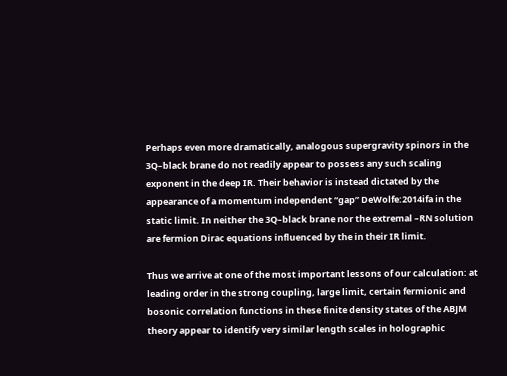Perhaps even more dramatically, analogous supergravity spinors in the 3Q–black brane do not readily appear to possess any such scaling exponent in the deep IR. Their behavior is instead dictated by the appearance of a momentum independent “gap” DeWolfe:2014ifa in the static limit. In neither the 3Q–black brane nor the extremal –RN solution are fermion Dirac equations influenced by the in their IR limit.

Thus we arrive at one of the most important lessons of our calculation: at leading order in the strong coupling, large limit, certain fermionic and bosonic correlation functions in these finite density states of the ABJM theory appear to identify very similar length scales in holographic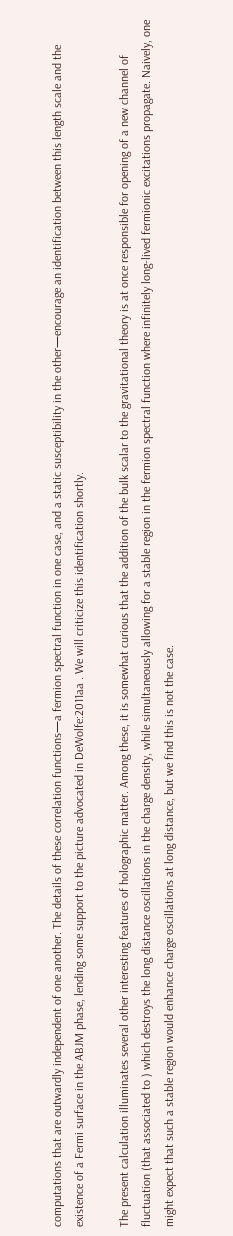computations that are outwardly independent of one another. The details of these correlation functions—a fermion spectral function in one case, and a static susceptibility in the other—encourage an identification between this length scale and the existence of a Fermi surface in the ABJM phase, lending some support to the picture advocated in DeWolfe:2011aa . We will criticize this identification shortly.

The present calculation illuminates several other interesting features of holographic matter. Among these, it is somewhat curious that the addition of the bulk scalar to the gravitational theory is at once responsible for opening of a new channel of fluctuation (that associated to ) which destroys the long distance oscillations in the charge density, while simultaneously allowing for a stable region in the fermion spectral function where infinitely long-lived fermionic excitations propagate. Naively, one might expect that such a stable region would enhance charge oscillations at long distance, but we find this is not the case.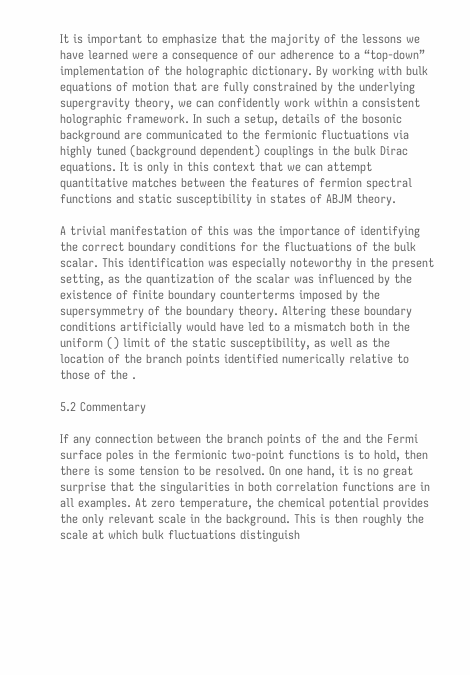It is important to emphasize that the majority of the lessons we have learned were a consequence of our adherence to a “top-down” implementation of the holographic dictionary. By working with bulk equations of motion that are fully constrained by the underlying supergravity theory, we can confidently work within a consistent holographic framework. In such a setup, details of the bosonic background are communicated to the fermionic fluctuations via highly tuned (background dependent) couplings in the bulk Dirac equations. It is only in this context that we can attempt quantitative matches between the features of fermion spectral functions and static susceptibility in states of ABJM theory.

A trivial manifestation of this was the importance of identifying the correct boundary conditions for the fluctuations of the bulk scalar. This identification was especially noteworthy in the present setting, as the quantization of the scalar was influenced by the existence of finite boundary counterterms imposed by the supersymmetry of the boundary theory. Altering these boundary conditions artificially would have led to a mismatch both in the uniform () limit of the static susceptibility, as well as the location of the branch points identified numerically relative to those of the .

5.2 Commentary

If any connection between the branch points of the and the Fermi surface poles in the fermionic two-point functions is to hold, then there is some tension to be resolved. On one hand, it is no great surprise that the singularities in both correlation functions are in all examples. At zero temperature, the chemical potential provides the only relevant scale in the background. This is then roughly the scale at which bulk fluctuations distinguish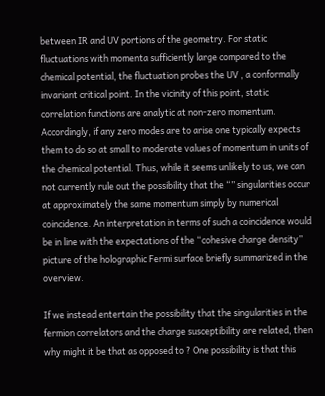between IR and UV portions of the geometry. For static fluctuations with momenta sufficiently large compared to the chemical potential, the fluctuation probes the UV , a conformally invariant critical point. In the vicinity of this point, static correlation functions are analytic at non-zero momentum. Accordingly, if any zero modes are to arise one typically expects them to do so at small to moderate values of momentum in units of the chemical potential. Thus, while it seems unlikely to us, we can not currently rule out the possibility that the “” singularities occur at approximately the same momentum simply by numerical coincidence. An interpretation in terms of such a coincidence would be in line with the expectations of the “cohesive charge density” picture of the holographic Fermi surface briefly summarized in the overview.

If we instead entertain the possibility that the singularities in the fermion correlators and the charge susceptibility are related, then why might it be that as opposed to ? One possibility is that this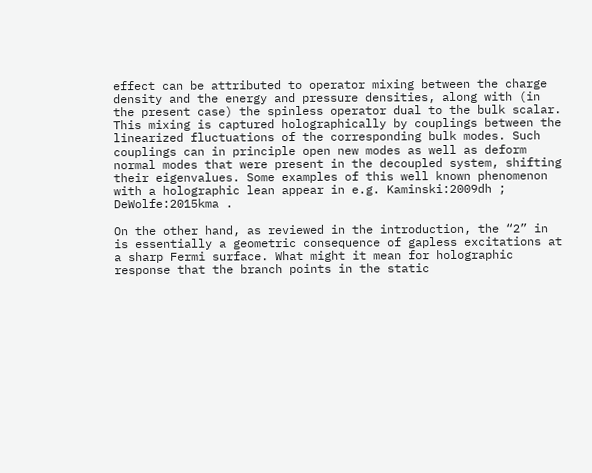effect can be attributed to operator mixing between the charge density and the energy and pressure densities, along with (in the present case) the spinless operator dual to the bulk scalar. This mixing is captured holographically by couplings between the linearized fluctuations of the corresponding bulk modes. Such couplings can in principle open new modes as well as deform normal modes that were present in the decoupled system, shifting their eigenvalues. Some examples of this well known phenomenon with a holographic lean appear in e.g. Kaminski:2009dh ; DeWolfe:2015kma .

On the other hand, as reviewed in the introduction, the “2” in is essentially a geometric consequence of gapless excitations at a sharp Fermi surface. What might it mean for holographic response that the branch points in the static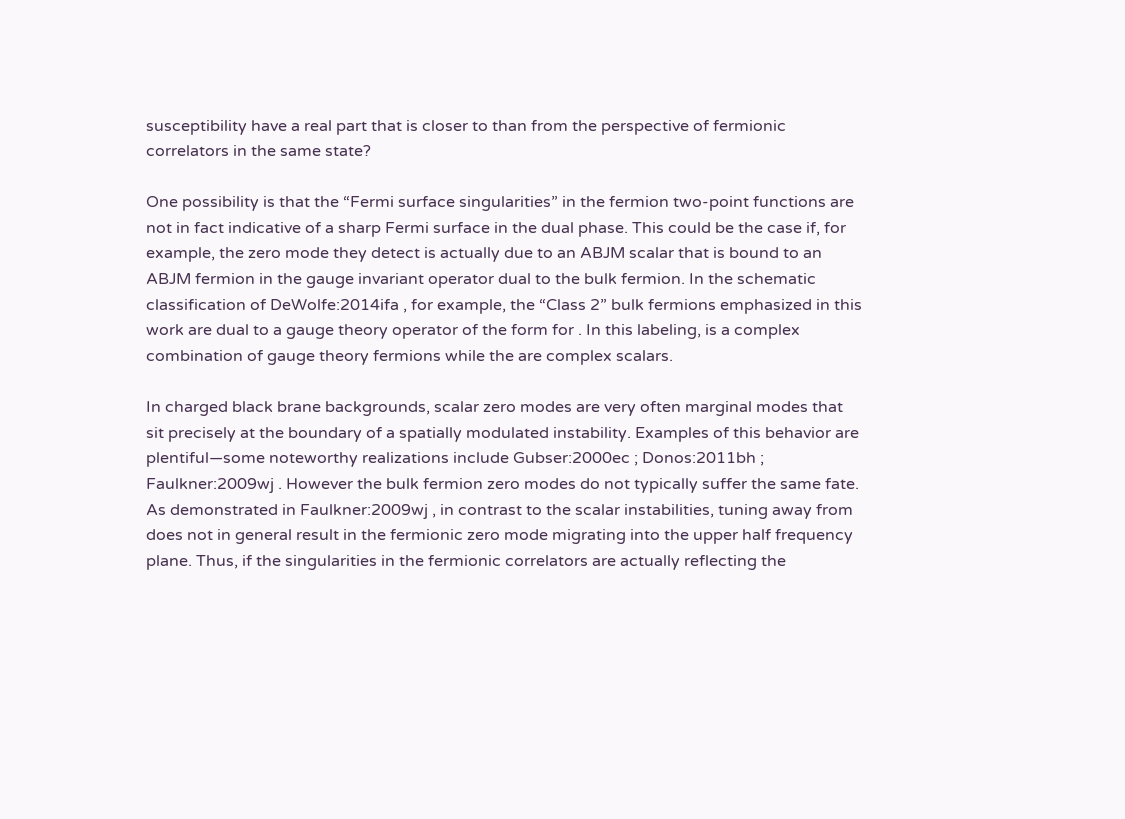susceptibility have a real part that is closer to than from the perspective of fermionic correlators in the same state?

One possibility is that the “Fermi surface singularities” in the fermion two-point functions are not in fact indicative of a sharp Fermi surface in the dual phase. This could be the case if, for example, the zero mode they detect is actually due to an ABJM scalar that is bound to an ABJM fermion in the gauge invariant operator dual to the bulk fermion. In the schematic classification of DeWolfe:2014ifa , for example, the “Class 2” bulk fermions emphasized in this work are dual to a gauge theory operator of the form for . In this labeling, is a complex combination of gauge theory fermions while the are complex scalars.

In charged black brane backgrounds, scalar zero modes are very often marginal modes that sit precisely at the boundary of a spatially modulated instability. Examples of this behavior are plentiful—some noteworthy realizations include Gubser:2000ec ; Donos:2011bh ; Faulkner:2009wj . However the bulk fermion zero modes do not typically suffer the same fate. As demonstrated in Faulkner:2009wj , in contrast to the scalar instabilities, tuning away from does not in general result in the fermionic zero mode migrating into the upper half frequency plane. Thus, if the singularities in the fermionic correlators are actually reflecting the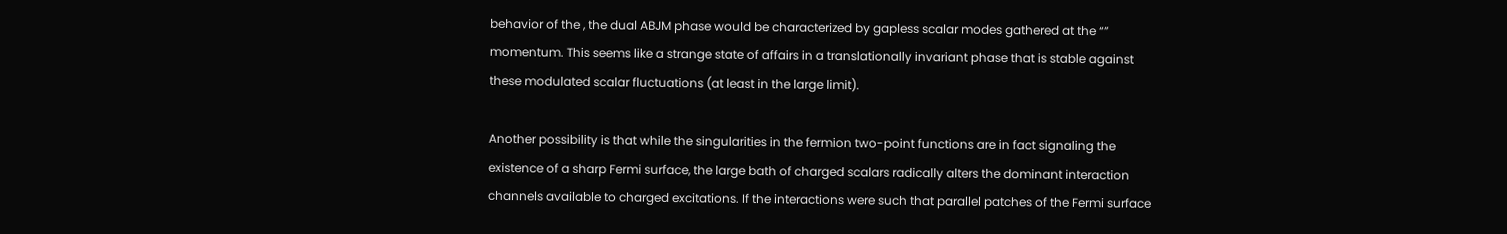behavior of the , the dual ABJM phase would be characterized by gapless scalar modes gathered at the “” momentum. This seems like a strange state of affairs in a translationally invariant phase that is stable against these modulated scalar fluctuations (at least in the large limit).

Another possibility is that while the singularities in the fermion two-point functions are in fact signaling the existence of a sharp Fermi surface, the large bath of charged scalars radically alters the dominant interaction channels available to charged excitations. If the interactions were such that parallel patches of the Fermi surface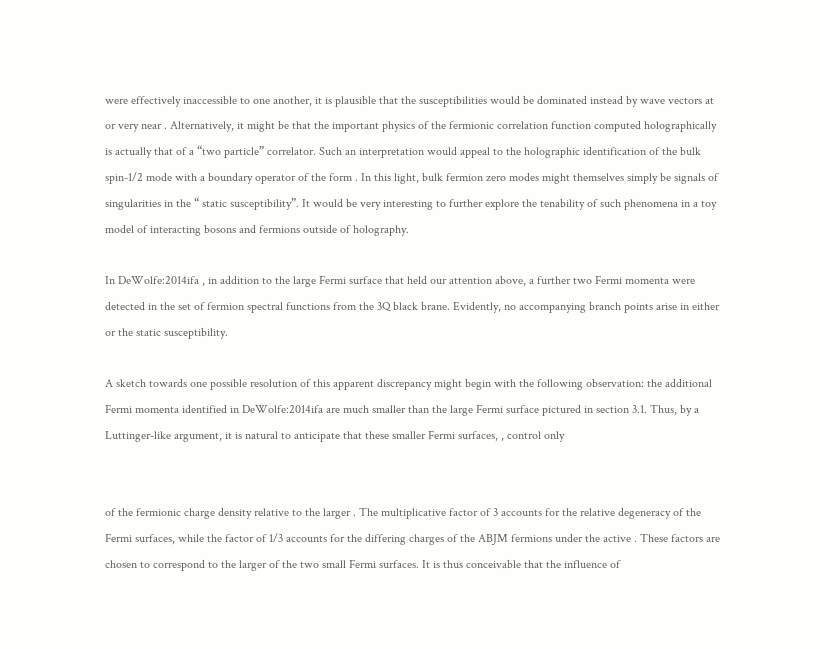were effectively inaccessible to one another, it is plausible that the susceptibilities would be dominated instead by wave vectors at or very near . Alternatively, it might be that the important physics of the fermionic correlation function computed holographically is actually that of a “two particle” correlator. Such an interpretation would appeal to the holographic identification of the bulk spin-1/2 mode with a boundary operator of the form . In this light, bulk fermion zero modes might themselves simply be signals of singularities in the “ static susceptibility”. It would be very interesting to further explore the tenability of such phenomena in a toy model of interacting bosons and fermions outside of holography.

In DeWolfe:2014ifa , in addition to the large Fermi surface that held our attention above, a further two Fermi momenta were detected in the set of fermion spectral functions from the 3Q black brane. Evidently, no accompanying branch points arise in either or the static susceptibility.

A sketch towards one possible resolution of this apparent discrepancy might begin with the following observation: the additional Fermi momenta identified in DeWolfe:2014ifa are much smaller than the large Fermi surface pictured in section 3.1. Thus, by a Luttinger-like argument, it is natural to anticipate that these smaller Fermi surfaces, , control only


of the fermionic charge density relative to the larger . The multiplicative factor of 3 accounts for the relative degeneracy of the Fermi surfaces, while the factor of 1/3 accounts for the differing charges of the ABJM fermions under the active . These factors are chosen to correspond to the larger of the two small Fermi surfaces. It is thus conceivable that the influence of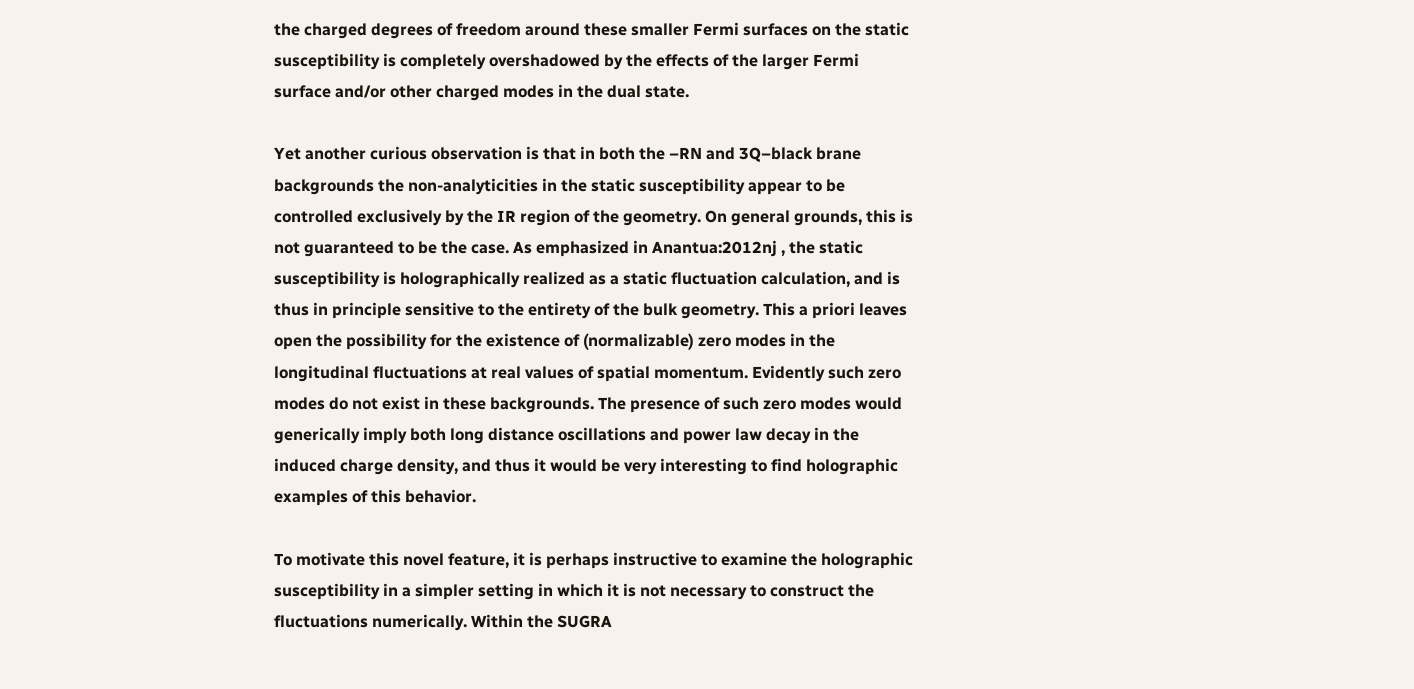the charged degrees of freedom around these smaller Fermi surfaces on the static susceptibility is completely overshadowed by the effects of the larger Fermi surface and/or other charged modes in the dual state.

Yet another curious observation is that in both the –RN and 3Q–black brane backgrounds the non-analyticities in the static susceptibility appear to be controlled exclusively by the IR region of the geometry. On general grounds, this is not guaranteed to be the case. As emphasized in Anantua:2012nj , the static susceptibility is holographically realized as a static fluctuation calculation, and is thus in principle sensitive to the entirety of the bulk geometry. This a priori leaves open the possibility for the existence of (normalizable) zero modes in the longitudinal fluctuations at real values of spatial momentum. Evidently such zero modes do not exist in these backgrounds. The presence of such zero modes would generically imply both long distance oscillations and power law decay in the induced charge density, and thus it would be very interesting to find holographic examples of this behavior.

To motivate this novel feature, it is perhaps instructive to examine the holographic susceptibility in a simpler setting in which it is not necessary to construct the fluctuations numerically. Within the SUGRA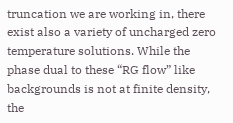truncation we are working in, there exist also a variety of uncharged zero temperature solutions. While the phase dual to these “RG flow” like backgrounds is not at finite density, the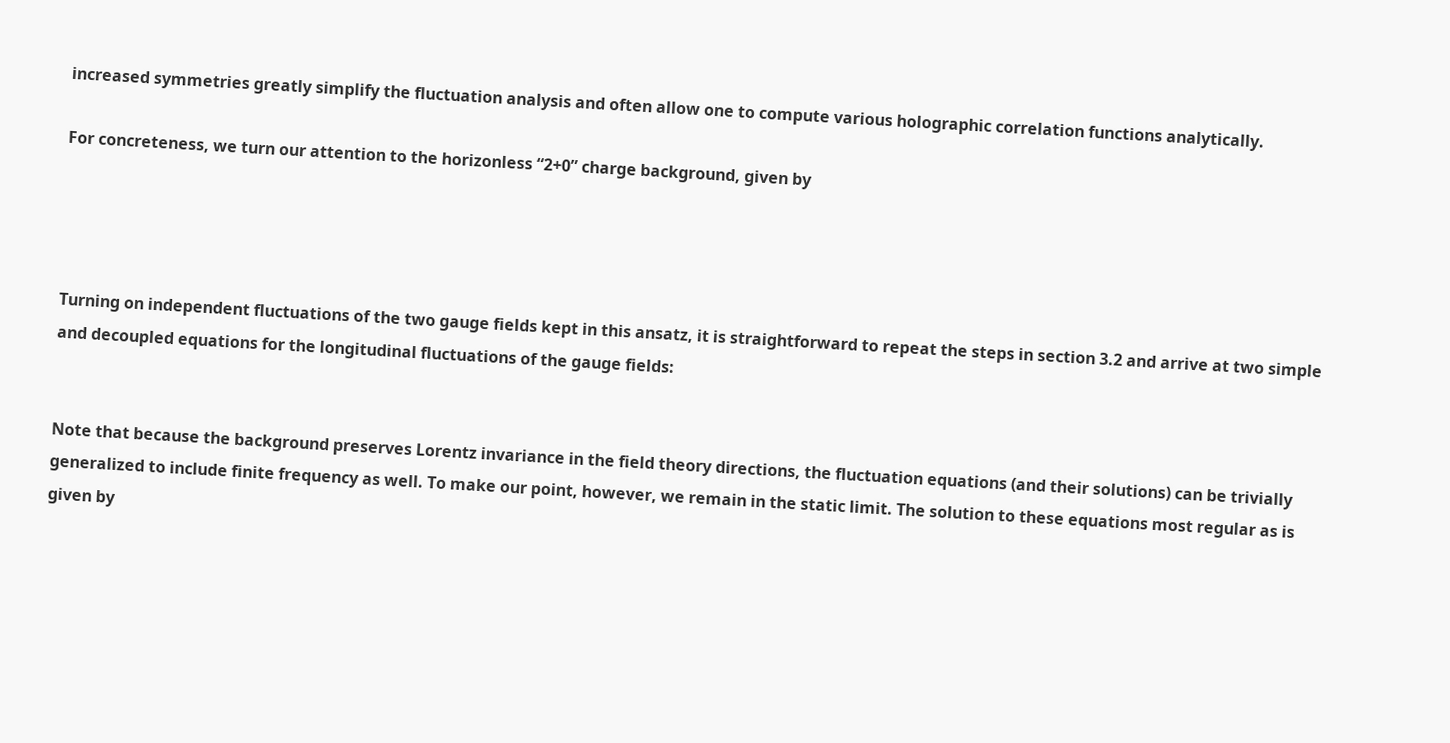increased symmetries greatly simplify the fluctuation analysis and often allow one to compute various holographic correlation functions analytically.

For concreteness, we turn our attention to the horizonless “2+0” charge background, given by




Turning on independent fluctuations of the two gauge fields kept in this ansatz, it is straightforward to repeat the steps in section 3.2 and arrive at two simple and decoupled equations for the longitudinal fluctuations of the gauge fields:


Note that because the background preserves Lorentz invariance in the field theory directions, the fluctuation equations (and their solutions) can be trivially generalized to include finite frequency as well. To make our point, however, we remain in the static limit. The solution to these equations most regular as is given by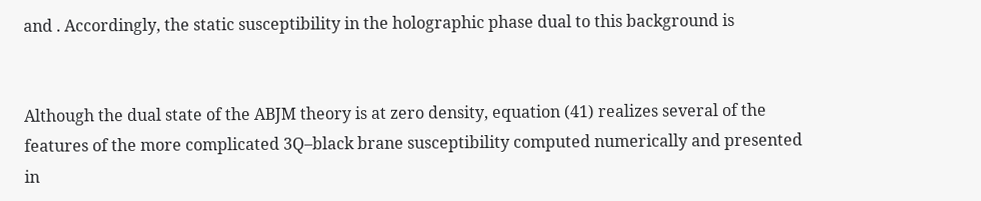and . Accordingly, the static susceptibility in the holographic phase dual to this background is


Although the dual state of the ABJM theory is at zero density, equation (41) realizes several of the features of the more complicated 3Q–black brane susceptibility computed numerically and presented in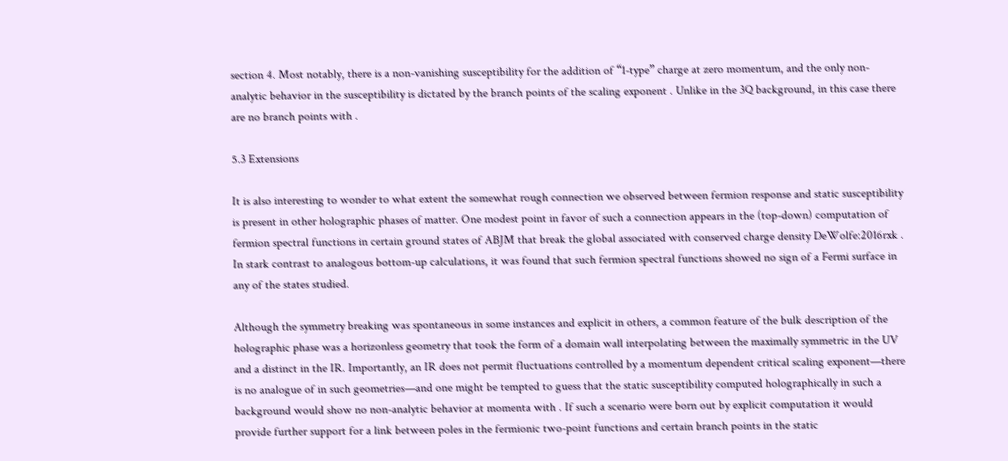section 4. Most notably, there is a non-vanishing susceptibility for the addition of “1-type” charge at zero momentum, and the only non-analytic behavior in the susceptibility is dictated by the branch points of the scaling exponent . Unlike in the 3Q background, in this case there are no branch points with .

5.3 Extensions

It is also interesting to wonder to what extent the somewhat rough connection we observed between fermion response and static susceptibility is present in other holographic phases of matter. One modest point in favor of such a connection appears in the (top-down) computation of fermion spectral functions in certain ground states of ABJM that break the global associated with conserved charge density DeWolfe:2016rxk . In stark contrast to analogous bottom-up calculations, it was found that such fermion spectral functions showed no sign of a Fermi surface in any of the states studied.

Although the symmetry breaking was spontaneous in some instances and explicit in others, a common feature of the bulk description of the holographic phase was a horizonless geometry that took the form of a domain wall interpolating between the maximally symmetric in the UV and a distinct in the IR. Importantly, an IR does not permit fluctuations controlled by a momentum dependent critical scaling exponent—there is no analogue of in such geometries—and one might be tempted to guess that the static susceptibility computed holographically in such a background would show no non-analytic behavior at momenta with . If such a scenario were born out by explicit computation it would provide further support for a link between poles in the fermionic two-point functions and certain branch points in the static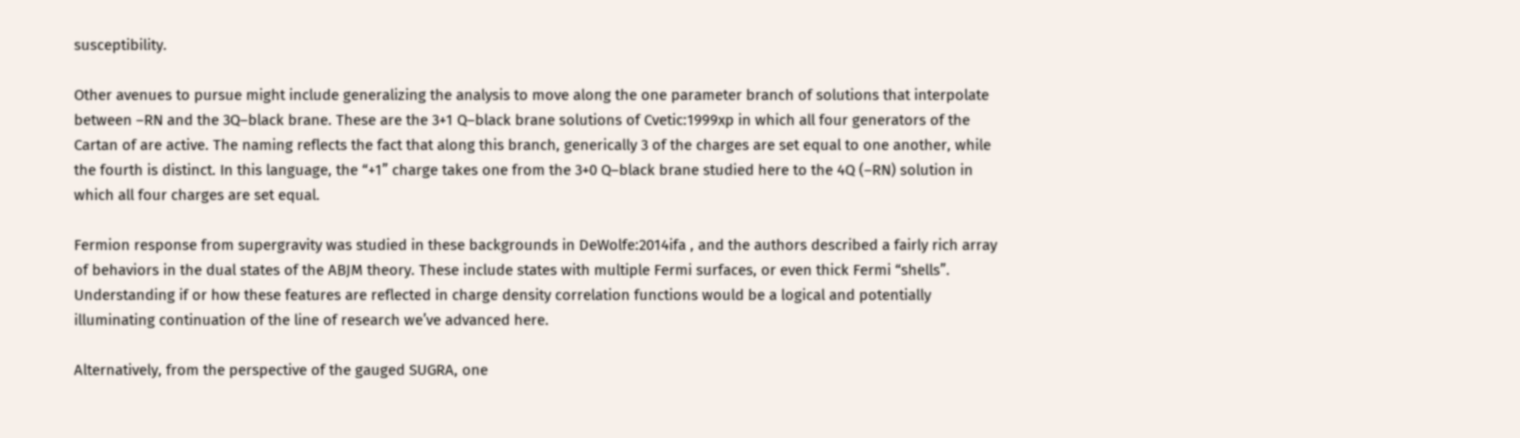susceptibility.

Other avenues to pursue might include generalizing the analysis to move along the one parameter branch of solutions that interpolate between –RN and the 3Q–black brane. These are the 3+1 Q–black brane solutions of Cvetic:1999xp in which all four generators of the Cartan of are active. The naming reflects the fact that along this branch, generically 3 of the charges are set equal to one another, while the fourth is distinct. In this language, the “+1” charge takes one from the 3+0 Q–black brane studied here to the 4Q (–RN) solution in which all four charges are set equal.

Fermion response from supergravity was studied in these backgrounds in DeWolfe:2014ifa , and the authors described a fairly rich array of behaviors in the dual states of the ABJM theory. These include states with multiple Fermi surfaces, or even thick Fermi “shells”. Understanding if or how these features are reflected in charge density correlation functions would be a logical and potentially illuminating continuation of the line of research we’ve advanced here.

Alternatively, from the perspective of the gauged SUGRA, one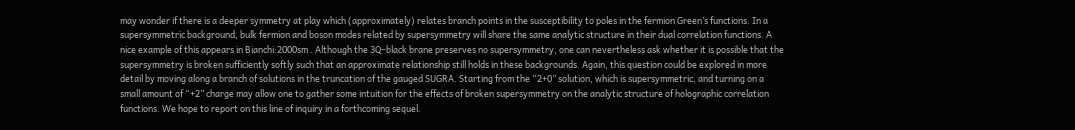may wonder if there is a deeper symmetry at play which (approximately) relates branch points in the susceptibility to poles in the fermion Green’s functions. In a supersymmetric background, bulk fermion and boson modes related by supersymmetry will share the same analytic structure in their dual correlation functions. A nice example of this appears in Bianchi:2000sm . Although the 3Q–black brane preserves no supersymmetry, one can nevertheless ask whether it is possible that the supersymmetry is broken sufficiently softly such that an approximate relationship still holds in these backgrounds. Again, this question could be explored in more detail by moving along a branch of solutions in the truncation of the gauged SUGRA. Starting from the “2+0” solution, which is supersymmetric, and turning on a small amount of “+2” charge may allow one to gather some intuition for the effects of broken supersymmetry on the analytic structure of holographic correlation functions. We hope to report on this line of inquiry in a forthcoming sequel.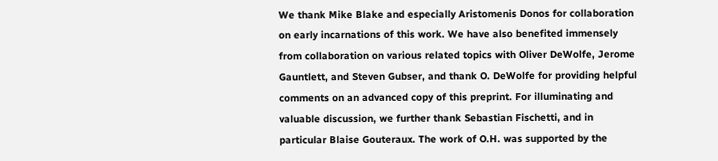We thank Mike Blake and especially Aristomenis Donos for collaboration on early incarnations of this work. We have also benefited immensely from collaboration on various related topics with Oliver DeWolfe, Jerome Gauntlett, and Steven Gubser, and thank O. DeWolfe for providing helpful comments on an advanced copy of this preprint. For illuminating and valuable discussion, we further thank Sebastian Fischetti, and in particular Blaise Gouteraux. The work of O.H. was supported by the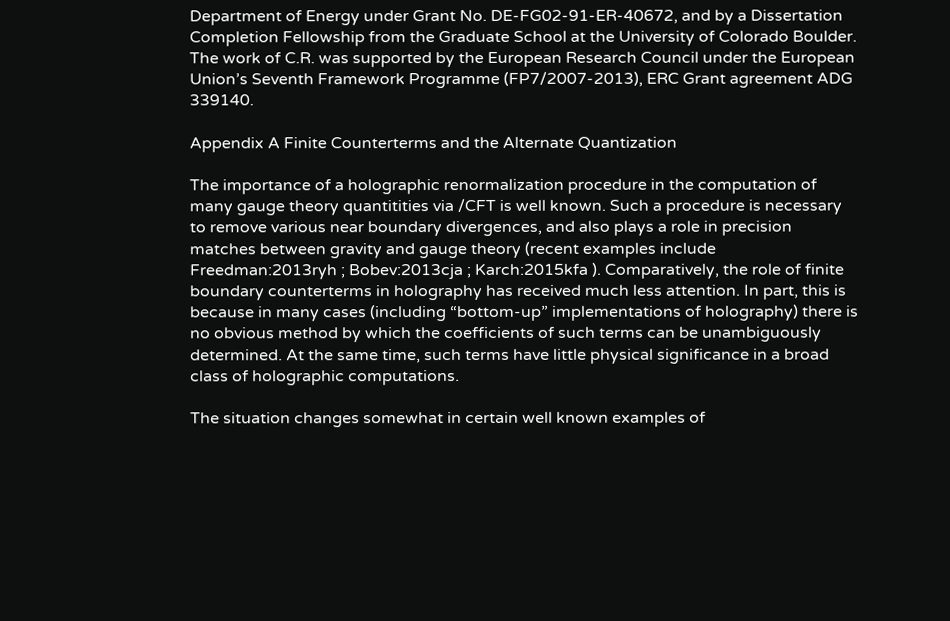Department of Energy under Grant No. DE-FG02-91-ER-40672, and by a Dissertation Completion Fellowship from the Graduate School at the University of Colorado Boulder. The work of C.R. was supported by the European Research Council under the European Union’s Seventh Framework Programme (FP7/2007-2013), ERC Grant agreement ADG 339140.

Appendix A Finite Counterterms and the Alternate Quantization

The importance of a holographic renormalization procedure in the computation of many gauge theory quantitities via /CFT is well known. Such a procedure is necessary to remove various near boundary divergences, and also plays a role in precision matches between gravity and gauge theory (recent examples include Freedman:2013ryh ; Bobev:2013cja ; Karch:2015kfa ). Comparatively, the role of finite boundary counterterms in holography has received much less attention. In part, this is because in many cases (including “bottom-up” implementations of holography) there is no obvious method by which the coefficients of such terms can be unambiguously determined. At the same time, such terms have little physical significance in a broad class of holographic computations.

The situation changes somewhat in certain well known examples of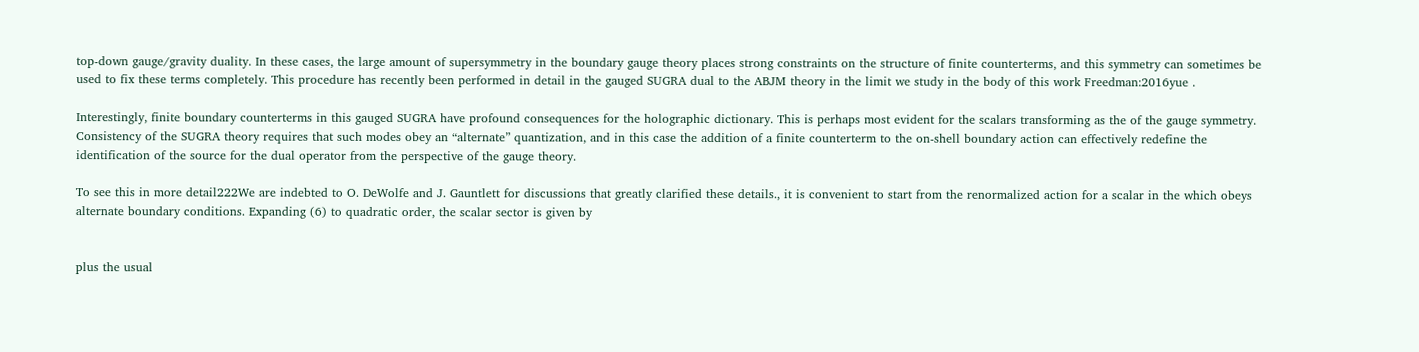top-down gauge/gravity duality. In these cases, the large amount of supersymmetry in the boundary gauge theory places strong constraints on the structure of finite counterterms, and this symmetry can sometimes be used to fix these terms completely. This procedure has recently been performed in detail in the gauged SUGRA dual to the ABJM theory in the limit we study in the body of this work Freedman:2016yue .

Interestingly, finite boundary counterterms in this gauged SUGRA have profound consequences for the holographic dictionary. This is perhaps most evident for the scalars transforming as the of the gauge symmetry. Consistency of the SUGRA theory requires that such modes obey an “alternate” quantization, and in this case the addition of a finite counterterm to the on-shell boundary action can effectively redefine the identification of the source for the dual operator from the perspective of the gauge theory.

To see this in more detail222We are indebted to O. DeWolfe and J. Gauntlett for discussions that greatly clarified these details., it is convenient to start from the renormalized action for a scalar in the which obeys alternate boundary conditions. Expanding (6) to quadratic order, the scalar sector is given by


plus the usual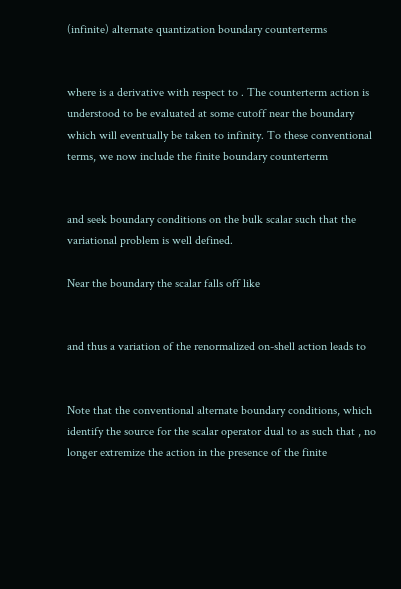(infinite) alternate quantization boundary counterterms


where is a derivative with respect to . The counterterm action is understood to be evaluated at some cutoff near the boundary which will eventually be taken to infinity. To these conventional terms, we now include the finite boundary counterterm


and seek boundary conditions on the bulk scalar such that the variational problem is well defined.

Near the boundary the scalar falls off like


and thus a variation of the renormalized on-shell action leads to


Note that the conventional alternate boundary conditions, which identify the source for the scalar operator dual to as such that , no longer extremize the action in the presence of the finite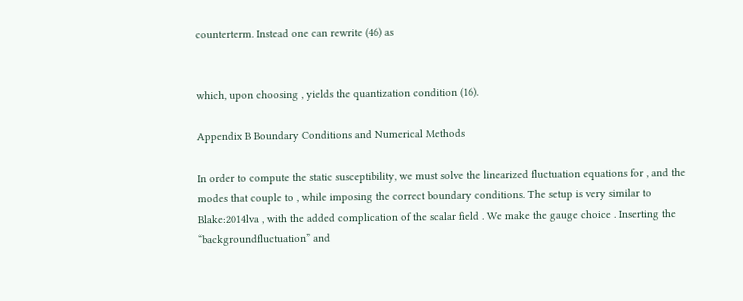counterterm. Instead one can rewrite (46) as


which, upon choosing , yields the quantization condition (16).

Appendix B Boundary Conditions and Numerical Methods

In order to compute the static susceptibility, we must solve the linearized fluctuation equations for , and the modes that couple to , while imposing the correct boundary conditions. The setup is very similar to Blake:2014lva , with the added complication of the scalar field . We make the gauge choice . Inserting the “backgroundfluctuation” and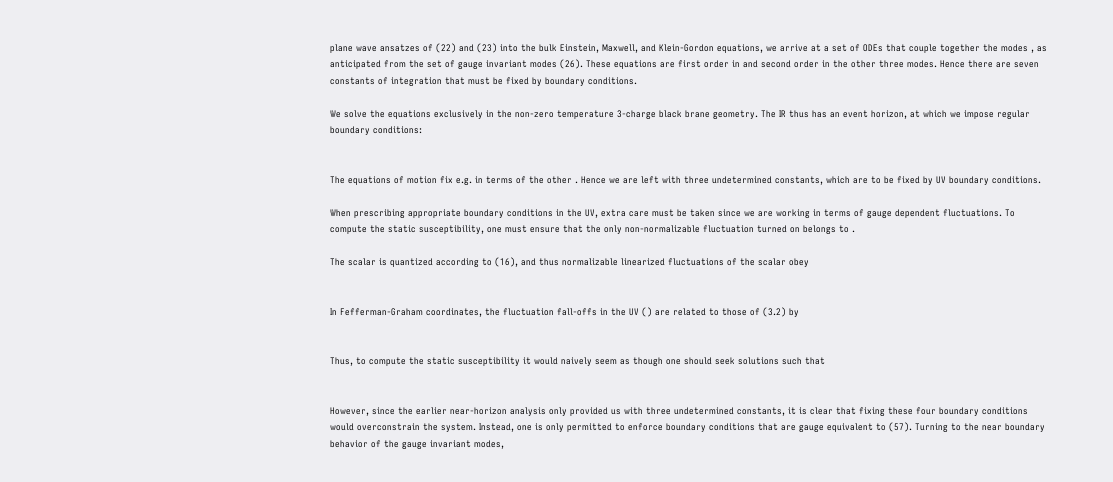plane wave ansatzes of (22) and (23) into the bulk Einstein, Maxwell, and Klein-Gordon equations, we arrive at a set of ODEs that couple together the modes , as anticipated from the set of gauge invariant modes (26). These equations are first order in and second order in the other three modes. Hence there are seven constants of integration that must be fixed by boundary conditions.

We solve the equations exclusively in the non-zero temperature 3-charge black brane geometry. The IR thus has an event horizon, at which we impose regular boundary conditions:


The equations of motion fix e.g. in terms of the other . Hence we are left with three undetermined constants, which are to be fixed by UV boundary conditions.

When prescribing appropriate boundary conditions in the UV, extra care must be taken since we are working in terms of gauge dependent fluctuations. To compute the static susceptibility, one must ensure that the only non-normalizable fluctuation turned on belongs to .

The scalar is quantized according to (16), and thus normalizable linearized fluctuations of the scalar obey


In Fefferman-Graham coordinates, the fluctuation fall-offs in the UV () are related to those of (3.2) by


Thus, to compute the static susceptibility it would naively seem as though one should seek solutions such that


However, since the earlier near-horizon analysis only provided us with three undetermined constants, it is clear that fixing these four boundary conditions would overconstrain the system. Instead, one is only permitted to enforce boundary conditions that are gauge equivalent to (57). Turning to the near boundary behavior of the gauge invariant modes,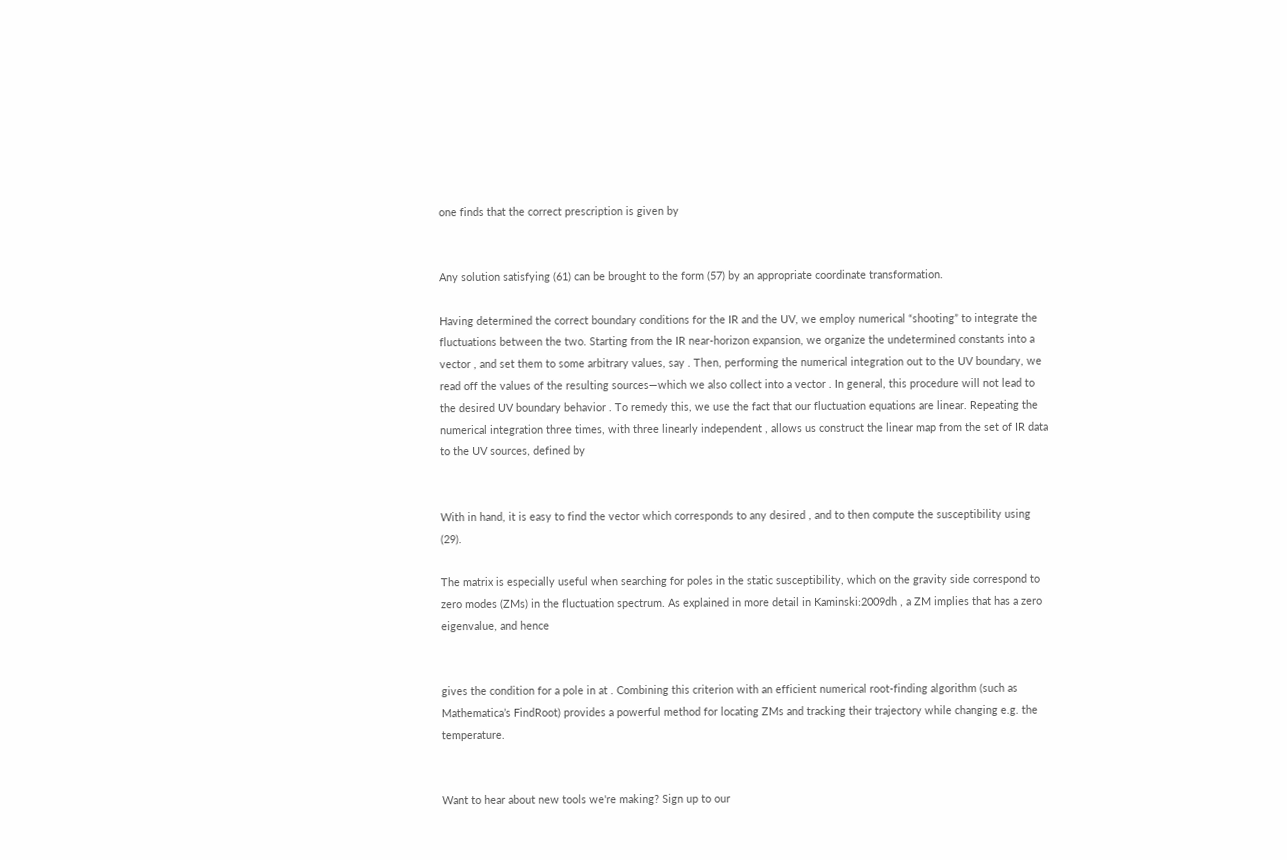one finds that the correct prescription is given by


Any solution satisfying (61) can be brought to the form (57) by an appropriate coordinate transformation.

Having determined the correct boundary conditions for the IR and the UV, we employ numerical “shooting” to integrate the fluctuations between the two. Starting from the IR near-horizon expansion, we organize the undetermined constants into a vector , and set them to some arbitrary values, say . Then, performing the numerical integration out to the UV boundary, we read off the values of the resulting sources—which we also collect into a vector . In general, this procedure will not lead to the desired UV boundary behavior . To remedy this, we use the fact that our fluctuation equations are linear. Repeating the numerical integration three times, with three linearly independent , allows us construct the linear map from the set of IR data to the UV sources, defined by


With in hand, it is easy to find the vector which corresponds to any desired , and to then compute the susceptibility using (29).

The matrix is especially useful when searching for poles in the static susceptibility, which on the gravity side correspond to zero modes (ZMs) in the fluctuation spectrum. As explained in more detail in Kaminski:2009dh , a ZM implies that has a zero eigenvalue, and hence


gives the condition for a pole in at . Combining this criterion with an efficient numerical root-finding algorithm (such as Mathematica’s FindRoot) provides a powerful method for locating ZMs and tracking their trajectory while changing e.g. the temperature.


Want to hear about new tools we're making? Sign up to our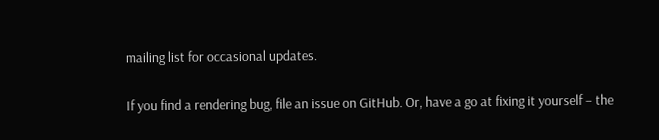mailing list for occasional updates.

If you find a rendering bug, file an issue on GitHub. Or, have a go at fixing it yourself – the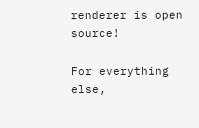renderer is open source!

For everything else,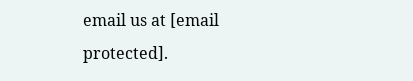email us at [email protected].